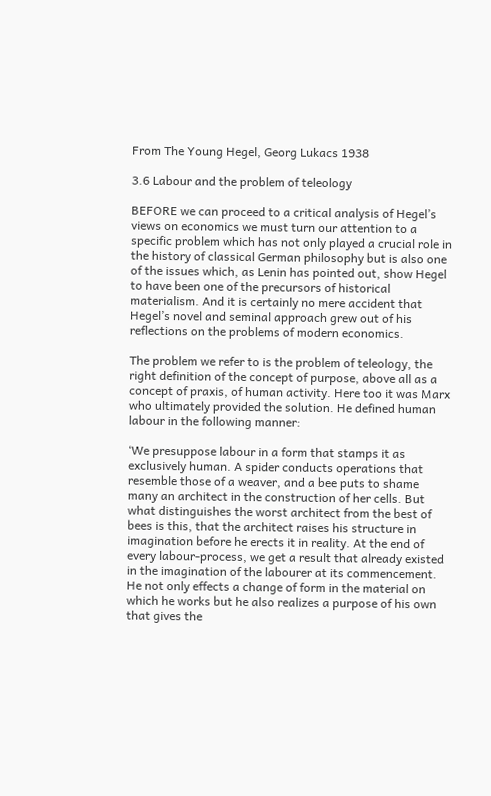From The Young Hegel, Georg Lukacs 1938

3.6 Labour and the problem of teleology

BEFORE we can proceed to a critical analysis of Hegel’s views on economics we must turn our attention to a specific problem which has not only played a crucial role in the history of classical German philosophy but is also one of the issues which, as Lenin has pointed out, show Hegel to have been one of the precursors of historical materialism. And it is certainly no mere accident that Hegel’s novel and seminal approach grew out of his reflections on the problems of modern economics.

The problem we refer to is the problem of teleology, the right definition of the concept of purpose, above all as a concept of praxis, of human activity. Here too it was Marx who ultimately provided the solution. He defined human labour in the following manner:

‘We presuppose labour in a form that stamps it as exclusively human. A spider conducts operations that resemble those of a weaver, and a bee puts to shame many an architect in the construction of her cells. But what distinguishes the worst architect from the best of bees is this, that the architect raises his structure in imagination before he erects it in reality. At the end of every labour-process, we get a result that already existed in the imagination of the labourer at its commencement. He not only effects a change of form in the material on which he works but he also realizes a purpose of his own that gives the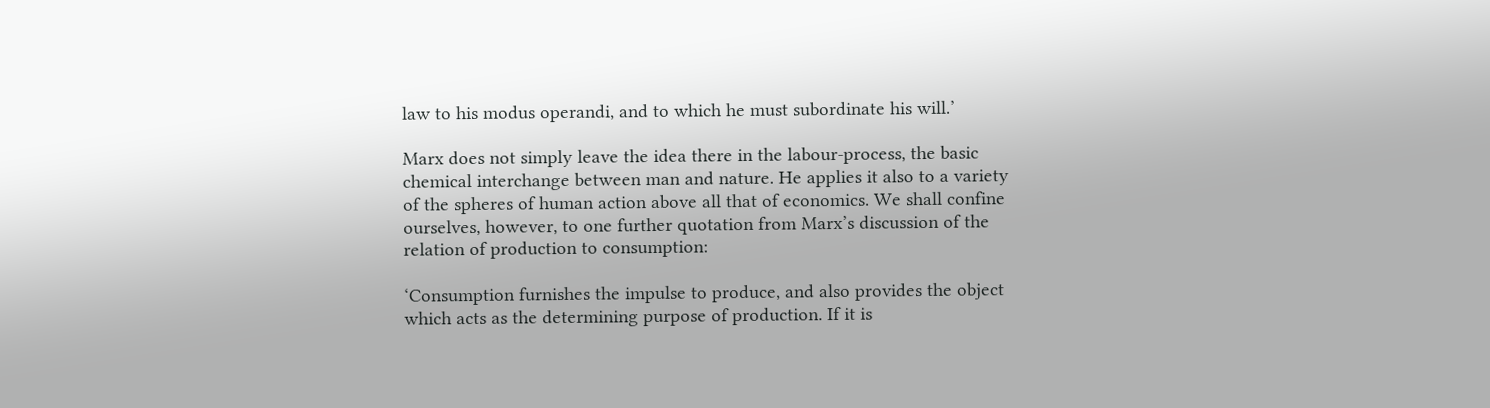law to his modus operandi, and to which he must subordinate his will.’

Marx does not simply leave the idea there in the labour-process, the basic chemical interchange between man and nature. He applies it also to a variety of the spheres of human action above all that of economics. We shall confine ourselves, however, to one further quotation from Marx’s discussion of the relation of production to consumption:

‘Consumption furnishes the impulse to produce, and also provides the object which acts as the determining purpose of production. If it is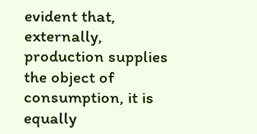evident that, externally, production supplies the object of consumption, it is equally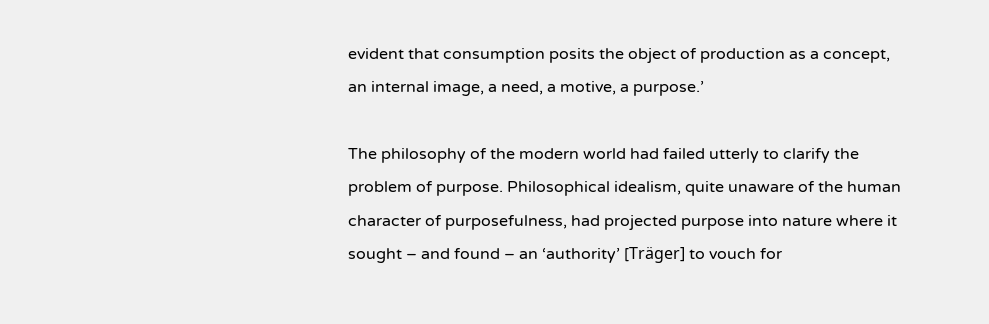evident that consumption posits the object of production as a concept, an internal image, a need, a motive, a purpose.’

The philosophy of the modern world had failed utterly to clarify the problem of purpose. Philosophical idealism, quite unaware of the human character of purposefulness, had projected purpose into nature where it sought – and found – an ‘authority’ [Träger] to vouch for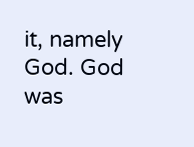it, namely God. God was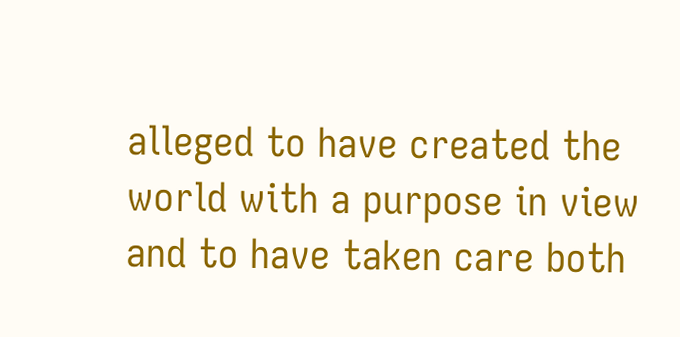alleged to have created the world with a purpose in view and to have taken care both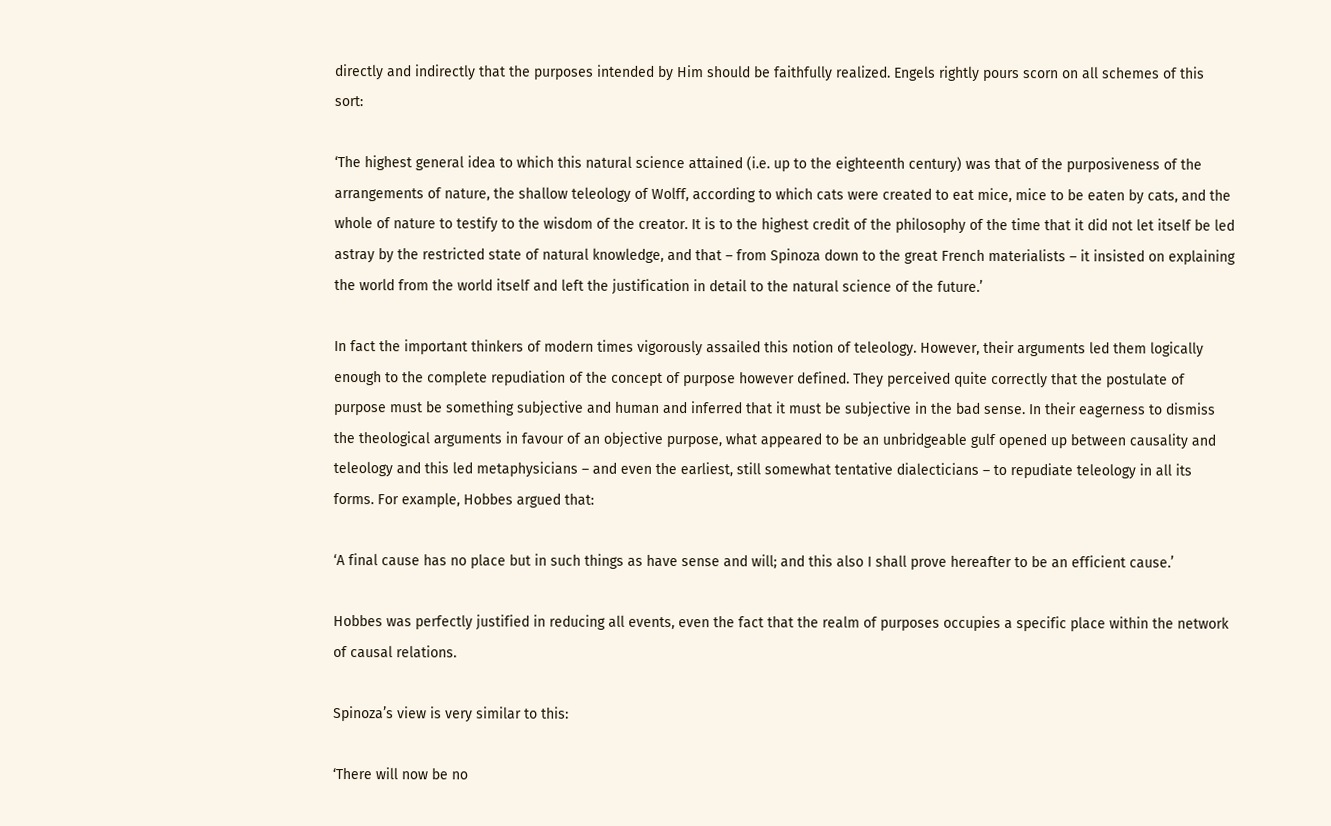directly and indirectly that the purposes intended by Him should be faithfully realized. Engels rightly pours scorn on all schemes of this sort:

‘The highest general idea to which this natural science attained (i.e. up to the eighteenth century) was that of the purposiveness of the arrangements of nature, the shallow teleology of Wolff, according to which cats were created to eat mice, mice to be eaten by cats, and the whole of nature to testify to the wisdom of the creator. It is to the highest credit of the philosophy of the time that it did not let itself be led astray by the restricted state of natural knowledge, and that – from Spinoza down to the great French materialists – it insisted on explaining the world from the world itself and left the justification in detail to the natural science of the future.’

In fact the important thinkers of modern times vigorously assailed this notion of teleology. However, their arguments led them logically enough to the complete repudiation of the concept of purpose however defined. They perceived quite correctly that the postulate of purpose must be something subjective and human and inferred that it must be subjective in the bad sense. In their eagerness to dismiss the theological arguments in favour of an objective purpose, what appeared to be an unbridgeable gulf opened up between causality and teleology and this led metaphysicians – and even the earliest, still somewhat tentative dialecticians – to repudiate teleology in all its forms. For example, Hobbes argued that:

‘A final cause has no place but in such things as have sense and will; and this also I shall prove hereafter to be an efficient cause.’

Hobbes was perfectly justified in reducing all events, even the fact that the realm of purposes occupies a specific place within the network of causal relations.

Spinoza’s view is very similar to this:

‘There will now be no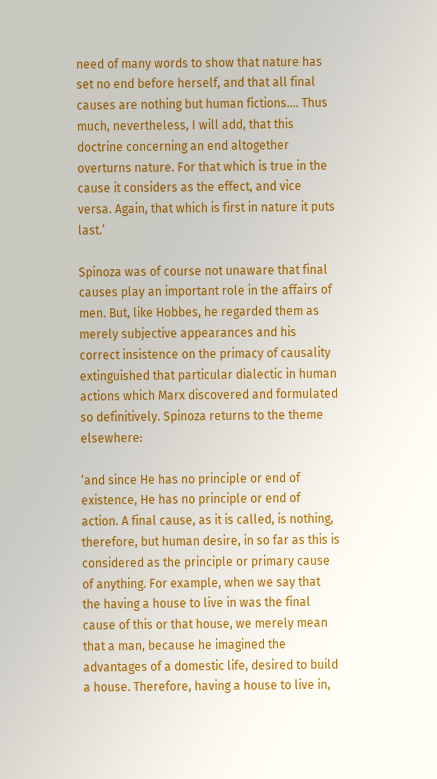need of many words to show that nature has set no end before herself, and that all final causes are nothing but human fictions.... Thus much, nevertheless, I will add, that this doctrine concerning an end altogether overturns nature. For that which is true in the cause it considers as the effect, and vice versa. Again, that which is first in nature it puts last.’

Spinoza was of course not unaware that final causes play an important role in the affairs of men. But, like Hobbes, he regarded them as merely subjective appearances and his correct insistence on the primacy of causality extinguished that particular dialectic in human actions which Marx discovered and formulated so definitively. Spinoza returns to the theme elsewhere:

‘and since He has no principle or end of existence, He has no principle or end of action. A final cause, as it is called, is nothing, therefore, but human desire, in so far as this is considered as the principle or primary cause of anything. For example, when we say that the having a house to live in was the final cause of this or that house, we merely mean that a man, because he imagined the advantages of a domestic life, desired to build a house. Therefore, having a house to live in,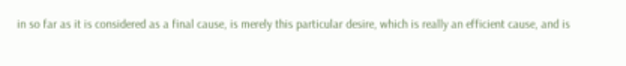in so far as it is considered as a final cause, is merely this particular desire, which is really an efficient cause, and is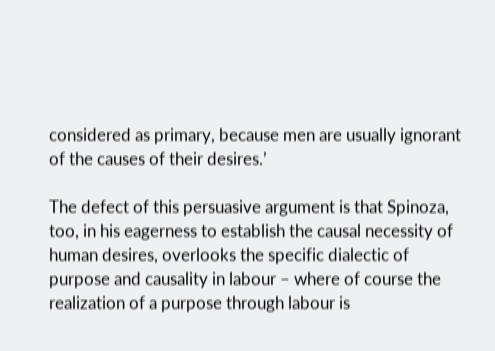considered as primary, because men are usually ignorant of the causes of their desires.’

The defect of this persuasive argument is that Spinoza, too, in his eagerness to establish the causal necessity of human desires, overlooks the specific dialectic of purpose and causality in labour – where of course the realization of a purpose through labour is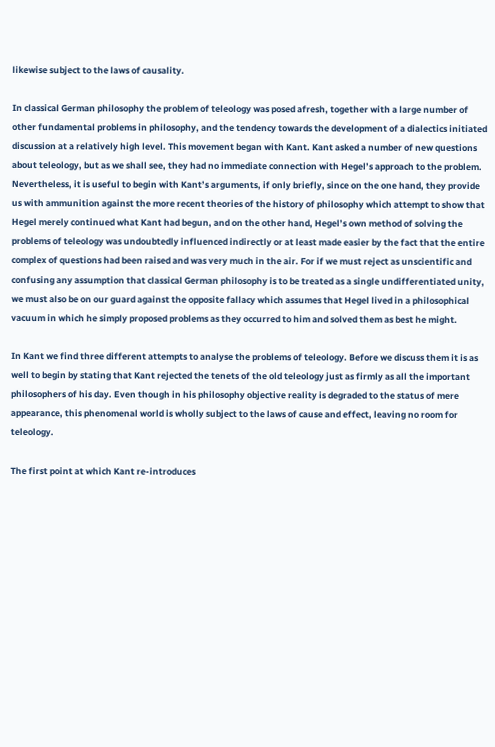likewise subject to the laws of causality.

In classical German philosophy the problem of teleology was posed afresh, together with a large number of other fundamental problems in philosophy, and the tendency towards the development of a dialectics initiated discussion at a relatively high level. This movement began with Kant. Kant asked a number of new questions about teleology, but as we shall see, they had no immediate connection with Hegel’s approach to the problem. Nevertheless, it is useful to begin with Kant’s arguments, if only briefly, since on the one hand, they provide us with ammunition against the more recent theories of the history of philosophy which attempt to show that Hegel merely continued what Kant had begun, and on the other hand, Hegel’s own method of solving the problems of teleology was undoubtedly influenced indirectly or at least made easier by the fact that the entire complex of questions had been raised and was very much in the air. For if we must reject as unscientific and confusing any assumption that classical German philosophy is to be treated as a single undifferentiated unity, we must also be on our guard against the opposite fallacy which assumes that Hegel lived in a philosophical vacuum in which he simply proposed problems as they occurred to him and solved them as best he might.

In Kant we find three different attempts to analyse the problems of teleology. Before we discuss them it is as well to begin by stating that Kant rejected the tenets of the old teleology just as firmly as all the important philosophers of his day. Even though in his philosophy objective reality is degraded to the status of mere appearance, this phenomenal world is wholly subject to the laws of cause and effect, leaving no room for teleology.

The first point at which Kant re-introduces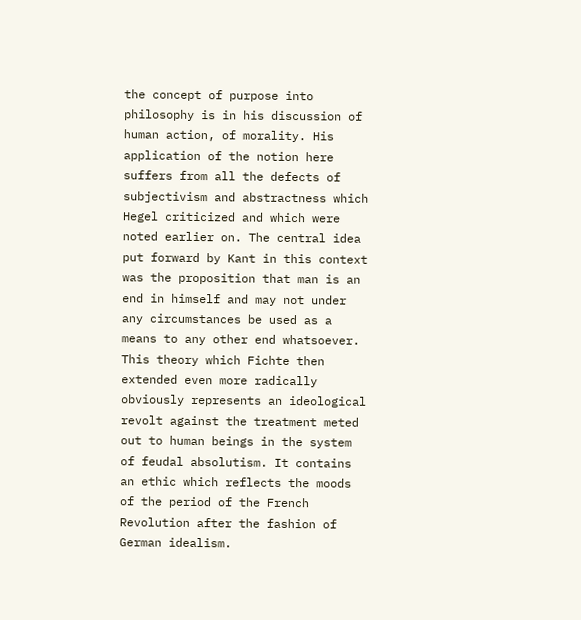the concept of purpose into philosophy is in his discussion of human action, of morality. His application of the notion here suffers from all the defects of subjectivism and abstractness which Hegel criticized and which were noted earlier on. The central idea put forward by Kant in this context was the proposition that man is an end in himself and may not under any circumstances be used as a means to any other end whatsoever. This theory which Fichte then extended even more radically obviously represents an ideological revolt against the treatment meted out to human beings in the system of feudal absolutism. It contains an ethic which reflects the moods of the period of the French Revolution after the fashion of German idealism.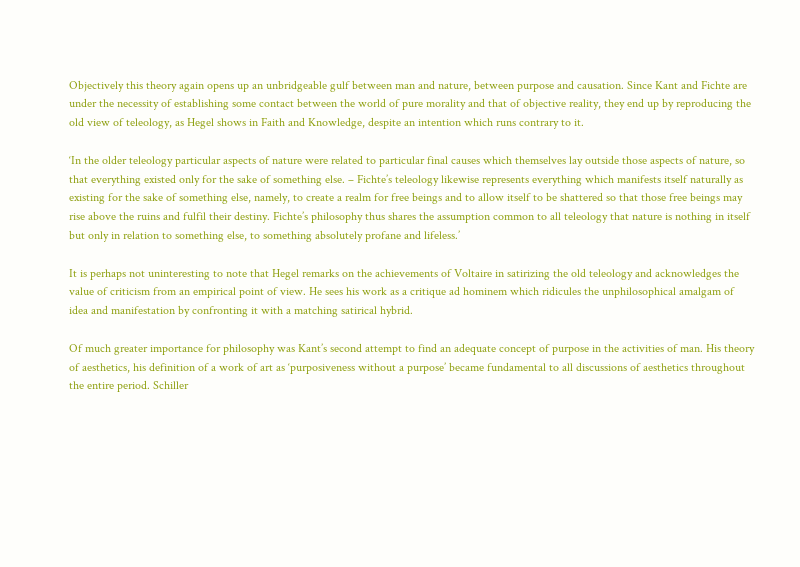Objectively this theory again opens up an unbridgeable gulf between man and nature, between purpose and causation. Since Kant and Fichte are under the necessity of establishing some contact between the world of pure morality and that of objective reality, they end up by reproducing the old view of teleology, as Hegel shows in Faith and Knowledge, despite an intention which runs contrary to it.

‘In the older teleology particular aspects of nature were related to particular final causes which themselves lay outside those aspects of nature, so that everything existed only for the sake of something else. – Fichte’s teleology likewise represents everything which manifests itself naturally as existing for the sake of something else, namely, to create a realm for free beings and to allow itself to be shattered so that those free beings may rise above the ruins and fulfil their destiny. Fichte’s philosophy thus shares the assumption common to all teleology that nature is nothing in itself but only in relation to something else, to something absolutely profane and lifeless.’

It is perhaps not uninteresting to note that Hegel remarks on the achievements of Voltaire in satirizing the old teleology and acknowledges the value of criticism from an empirical point of view. He sees his work as a critique ad hominem which ridicules the unphilosophical amalgam of idea and manifestation by confronting it with a matching satirical hybrid.

Of much greater importance for philosophy was Kant’s second attempt to find an adequate concept of purpose in the activities of man. His theory of aesthetics, his definition of a work of art as ‘purposiveness without a purpose’ became fundamental to all discussions of aesthetics throughout the entire period. Schiller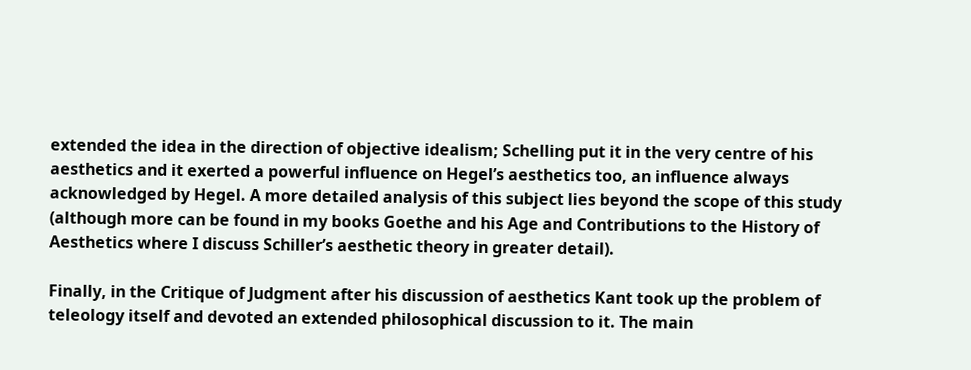extended the idea in the direction of objective idealism; Schelling put it in the very centre of his aesthetics and it exerted a powerful influence on Hegel’s aesthetics too, an influence always acknowledged by Hegel. A more detailed analysis of this subject lies beyond the scope of this study (although more can be found in my books Goethe and his Age and Contributions to the History of Aesthetics where I discuss Schiller’s aesthetic theory in greater detail).

Finally, in the Critique of Judgment after his discussion of aesthetics Kant took up the problem of teleology itself and devoted an extended philosophical discussion to it. The main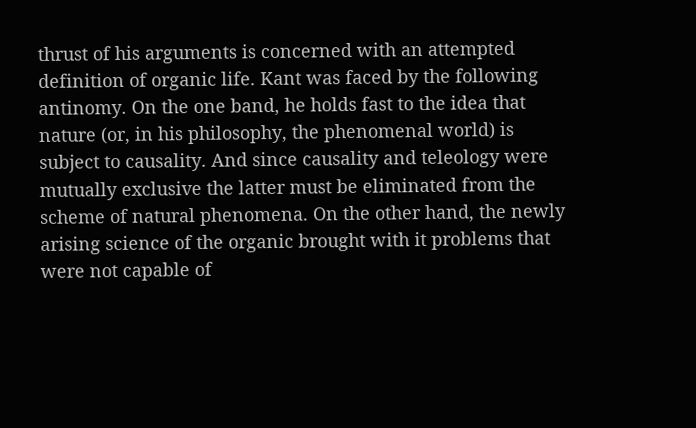thrust of his arguments is concerned with an attempted definition of organic life. Kant was faced by the following antinomy. On the one band, he holds fast to the idea that nature (or, in his philosophy, the phenomenal world) is subject to causality. And since causality and teleology were mutually exclusive the latter must be eliminated from the scheme of natural phenomena. On the other hand, the newly arising science of the organic brought with it problems that were not capable of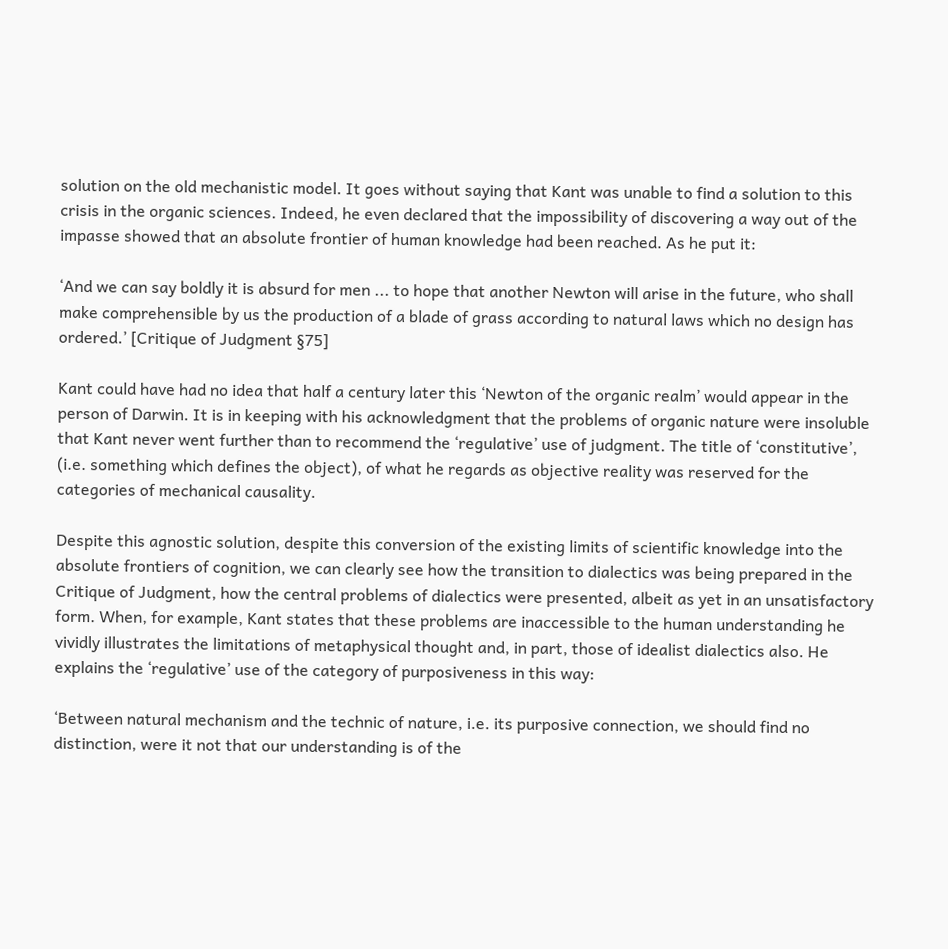solution on the old mechanistic model. It goes without saying that Kant was unable to find a solution to this crisis in the organic sciences. Indeed, he even declared that the impossibility of discovering a way out of the impasse showed that an absolute frontier of human knowledge had been reached. As he put it:

‘And we can say boldly it is absurd for men ... to hope that another Newton will arise in the future, who shall make comprehensible by us the production of a blade of grass according to natural laws which no design has ordered.’ [Critique of Judgment §75]

Kant could have had no idea that half a century later this ‘Newton of the organic realm’ would appear in the person of Darwin. It is in keeping with his acknowledgment that the problems of organic nature were insoluble that Kant never went further than to recommend the ‘regulative’ use of judgment. The title of ‘constitutive’, (i.e. something which defines the object), of what he regards as objective reality was reserved for the categories of mechanical causality.

Despite this agnostic solution, despite this conversion of the existing limits of scientific knowledge into the absolute frontiers of cognition, we can clearly see how the transition to dialectics was being prepared in the Critique of Judgment, how the central problems of dialectics were presented, albeit as yet in an unsatisfactory form. When, for example, Kant states that these problems are inaccessible to the human understanding he vividly illustrates the limitations of metaphysical thought and, in part, those of idealist dialectics also. He explains the ‘regulative’ use of the category of purposiveness in this way:

‘Between natural mechanism and the technic of nature, i.e. its purposive connection, we should find no distinction, were it not that our understanding is of the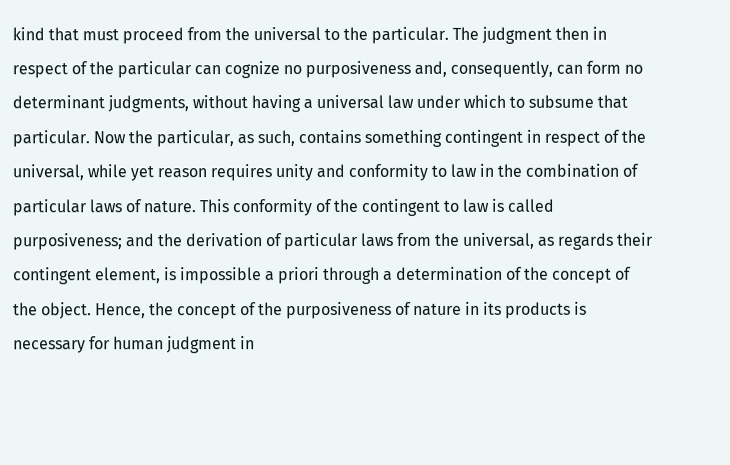kind that must proceed from the universal to the particular. The judgment then in respect of the particular can cognize no purposiveness and, consequently, can form no determinant judgments, without having a universal law under which to subsume that particular. Now the particular, as such, contains something contingent in respect of the universal, while yet reason requires unity and conformity to law in the combination of particular laws of nature. This conformity of the contingent to law is called purposiveness; and the derivation of particular laws from the universal, as regards their contingent element, is impossible a priori through a determination of the concept of the object. Hence, the concept of the purposiveness of nature in its products is necessary for human judgment in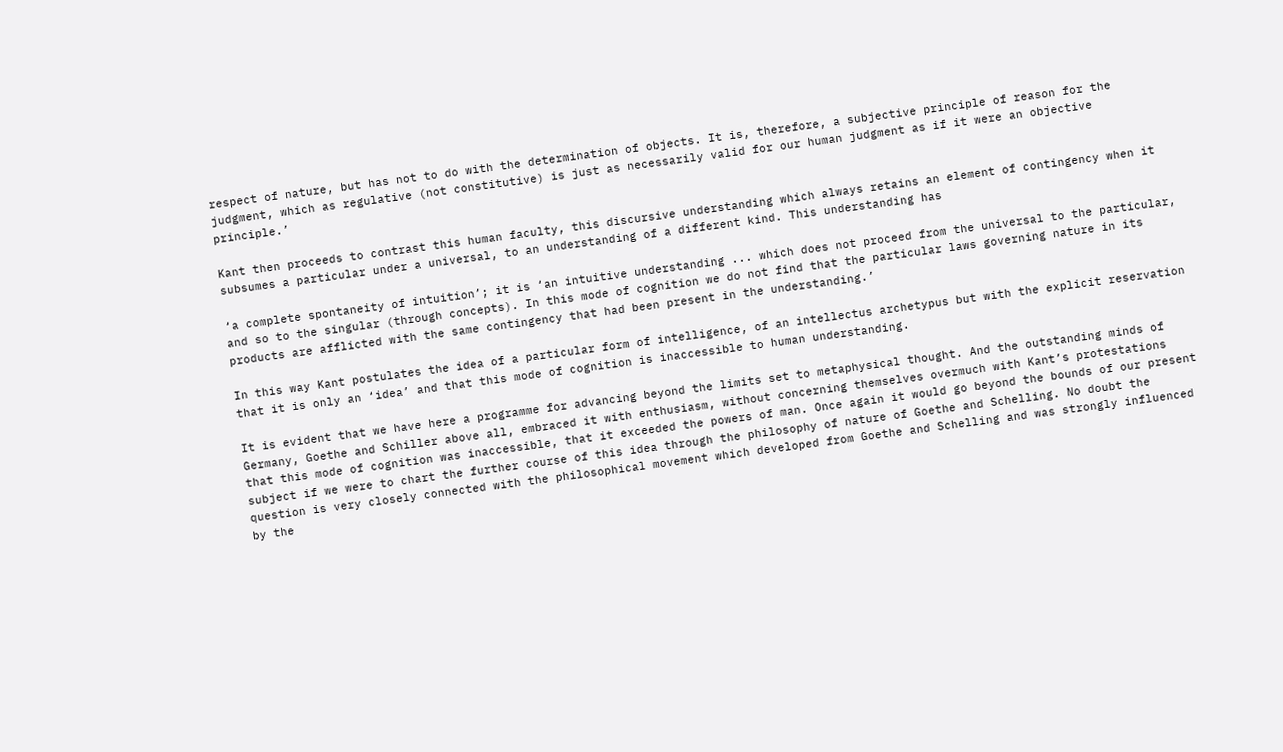respect of nature, but has not to do with the determination of objects. It is, therefore, a subjective principle of reason for the judgment, which as regulative (not constitutive) is just as necessarily valid for our human judgment as if it were an objective principle.’

Kant then proceeds to contrast this human faculty, this discursive understanding which always retains an element of contingency when it subsumes a particular under a universal, to an understanding of a different kind. This understanding has

‘a complete spontaneity of intuition’; it is ‘an intuitive understanding ... which does not proceed from the universal to the particular, and so to the singular (through concepts). In this mode of cognition we do not find that the particular laws governing nature in its products are afflicted with the same contingency that had been present in the understanding.’

In this way Kant postulates the idea of a particular form of intelligence, of an intellectus archetypus but with the explicit reservation that it is only an ‘idea’ and that this mode of cognition is inaccessible to human understanding.

It is evident that we have here a programme for advancing beyond the limits set to metaphysical thought. And the outstanding minds of Germany, Goethe and Schiller above all, embraced it with enthusiasm, without concerning themselves overmuch with Kant’s protestations that this mode of cognition was inaccessible, that it exceeded the powers of man. Once again it would go beyond the bounds of our present subject if we were to chart the further course of this idea through the philosophy of nature of Goethe and Schelling. No doubt the question is very closely connected with the philosophical movement which developed from Goethe and Schelling and was strongly influenced by the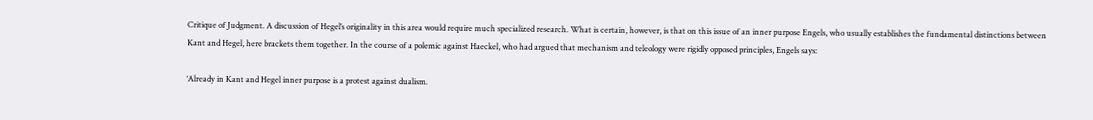Critique of Judgment. A discussion of Hegel’s originality in this area would require much specialized research. What is certain, however, is that on this issue of an inner purpose Engels, who usually establishes the fundamental distinctions between Kant and Hegel, here brackets them together. In the course of a polemic against Haeckel, who had argued that mechanism and teleology were rigidly opposed principles, Engels says:

‘Already in Kant and Hegel inner purpose is a protest against dualism.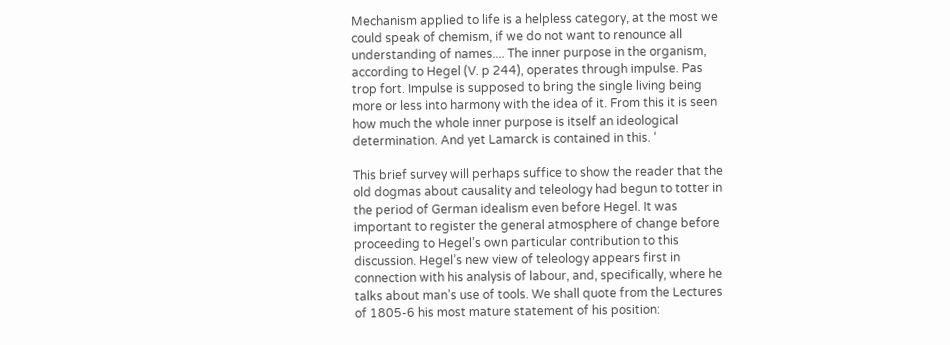Mechanism applied to life is a helpless category, at the most we could speak of chemism, if we do not want to renounce all understanding of names.... The inner purpose in the organism, according to Hegel (V. p 244), operates through impulse. Pas trop fort. Impulse is supposed to bring the single living being more or less into harmony with the idea of it. From this it is seen how much the whole inner purpose is itself an ideological determination. And yet Lamarck is contained in this. ‘

This brief survey will perhaps suffice to show the reader that the old dogmas about causality and teleology had begun to totter in the period of German idealism even before Hegel. It was important to register the general atmosphere of change before proceeding to Hegel’s own particular contribution to this discussion. Hegel’s new view of teleology appears first in connection with his analysis of labour, and, specifically, where he talks about man’s use of tools. We shall quote from the Lectures of 1805-6 his most mature statement of his position: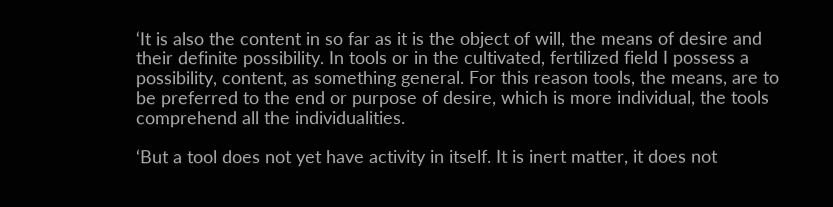‘It is also the content in so far as it is the object of will, the means of desire and their definite possibility. In tools or in the cultivated, fertilized field I possess a possibility, content, as something general. For this reason tools, the means, are to be preferred to the end or purpose of desire, which is more individual, the tools comprehend all the individualities.

‘But a tool does not yet have activity in itself. It is inert matter, it does not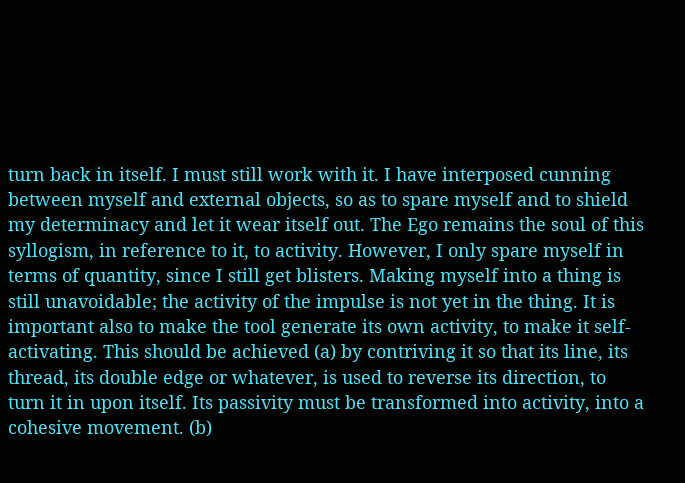turn back in itself. I must still work with it. I have interposed cunning between myself and external objects, so as to spare myself and to shield my determinacy and let it wear itself out. The Ego remains the soul of this syllogism, in reference to it, to activity. However, I only spare myself in terms of quantity, since I still get blisters. Making myself into a thing is still unavoidable; the activity of the impulse is not yet in the thing. It is important also to make the tool generate its own activity, to make it self-activating. This should be achieved (a) by contriving it so that its line, its thread, its double edge or whatever, is used to reverse its direction, to turn it in upon itself. Its passivity must be transformed into activity, into a cohesive movement. (b)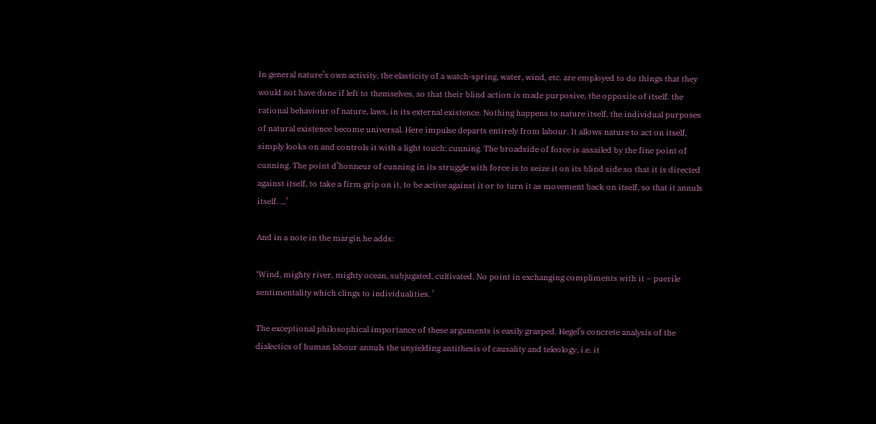In general nature’s own activity, the elasticity of a watch-spring, water, wind, etc. are employed to do things that they would not have done if left to themselves, so that their blind action is made purposive, the opposite of itself. the rational behaviour of nature, laws, in its external existence. Nothing happens to nature itself, the individual purposes of natural existence become universal. Here impulse departs entirely from labour. It allows nature to act on itself, simply looks on and controls it with a light touch: cunning. The broadside of force is assailed by the fine point of cunning. The point d’honneur of cunning in its struggle with force is to seize it on its blind side so that it is directed against itself, to take a firm grip on it, to be active against it or to turn it as movement back on itself, so that it annuls itself. ...’

And in a note in the margin he adds:

‘Wind, mighty river, mighty ocean, subjugated, cultivated. No point in exchanging compliments with it – puerile sentimentality which clings to individualities. ’

The exceptional philosophical importance of these arguments is easily grasped. Hegel’s concrete analysis of the dialectics of human labour annuls the unyielding antithesis of causality and teleology, i.e. it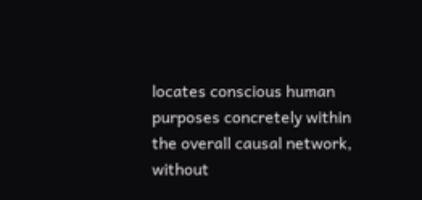locates conscious human purposes concretely within the overall causal network, without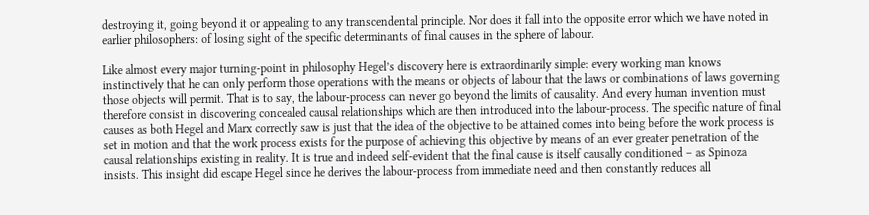destroying it, going beyond it or appealing to any transcendental principle. Nor does it fall into the opposite error which we have noted in earlier philosophers: of losing sight of the specific determinants of final causes in the sphere of labour.

Like almost every major turning-point in philosophy Hegel’s discovery here is extraordinarily simple: every working man knows instinctively that he can only perform those operations with the means or objects of labour that the laws or combinations of laws governing those objects will permit. That is to say, the labour-process can never go beyond the limits of causality. And every human invention must therefore consist in discovering concealed causal relationships which are then introduced into the labour-process. The specific nature of final causes as both Hegel and Marx correctly saw is just that the idea of the objective to be attained comes into being before the work process is set in motion and that the work process exists for the purpose of achieving this objective by means of an ever greater penetration of the causal relationships existing in reality. It is true and indeed self-evident that the final cause is itself causally conditioned – as Spinoza insists. This insight did escape Hegel since he derives the labour-process from immediate need and then constantly reduces all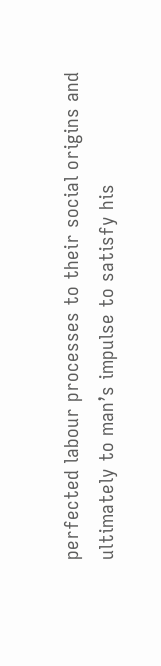perfected labour processes to their social origins and ultimately to man’s impulse to satisfy his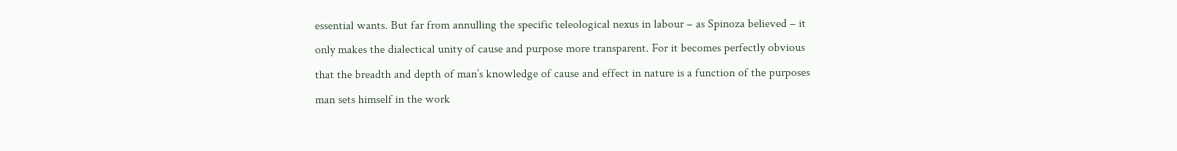essential wants. But far from annulling the specific teleological nexus in labour – as Spinoza believed – it only makes the dialectical unity of cause and purpose more transparent. For it becomes perfectly obvious that the breadth and depth of man’s knowledge of cause and effect in nature is a function of the purposes man sets himself in the work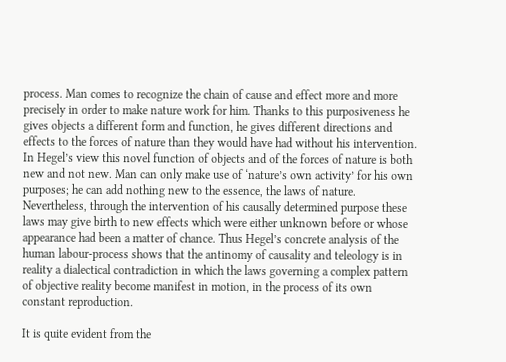process. Man comes to recognize the chain of cause and effect more and more precisely in order to make nature work for him. Thanks to this purposiveness he gives objects a different form and function, he gives different directions and effects to the forces of nature than they would have had without his intervention. In Hegel’s view this novel function of objects and of the forces of nature is both new and not new. Man can only make use of ‘nature’s own activity’ for his own purposes; he can add nothing new to the essence, the laws of nature. Nevertheless, through the intervention of his causally determined purpose these laws may give birth to new effects which were either unknown before or whose appearance had been a matter of chance. Thus Hegel’s concrete analysis of the human labour-process shows that the antinomy of causality and teleology is in reality a dialectical contradiction in which the laws governing a complex pattern of objective reality become manifest in motion, in the process of its own constant reproduction.

It is quite evident from the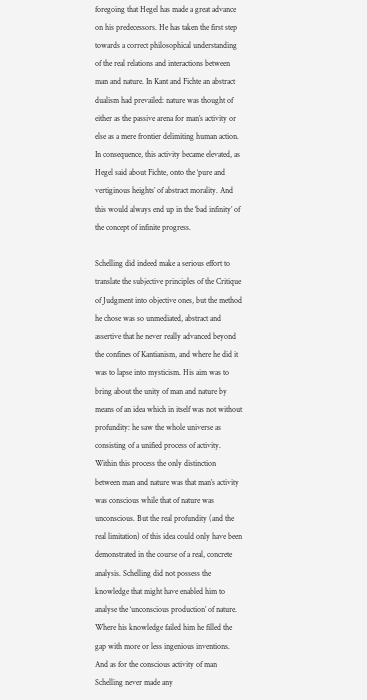foregoing that Hegel has made a great advance on his predecessors. He has taken the first step towards a correct philosophical understanding of the real relations and interactions between man and nature. In Kant and Fichte an abstract dualism had prevailed: nature was thought of either as the passive arena for man’s activity or else as a mere frontier delimiting human action. In consequence, this activity became elevated, as Hegel said about Fichte, onto the ‘pure and vertiginous heights’ of abstract morality. And this would always end up in the ‘bad infinity’ of the concept of infinite progress.

Schelling did indeed make a serious effort to translate the subjective principles of the Critique of Judgment into objective ones, but the method he chose was so unmediated, abstract and assertive that he never really advanced beyond the confines of Kantianism, and where he did it was to lapse into mysticism. His aim was to bring about the unity of man and nature by means of an idea which in itself was not without profundity: he saw the whole universe as consisting of a unified process of activity. Within this process the only distinction between man and nature was that man’s activity was conscious while that of nature was unconscious. But the real profundity (and the real limitation) of this idea could only have been demonstrated in the course of a real, concrete analysis. Schelling did not possess the knowledge that might have enabled him to analyse the ‘unconscious production’ of nature. Where his knowledge failed him he filled the gap with more or less ingenious inventions. And as for the conscious activity of man Schelling never made any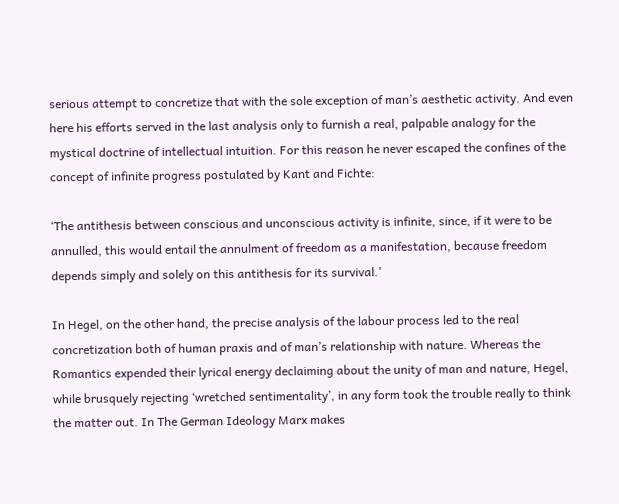serious attempt to concretize that with the sole exception of man’s aesthetic activity. And even here his efforts served in the last analysis only to furnish a real, palpable analogy for the mystical doctrine of intellectual intuition. For this reason he never escaped the confines of the concept of infinite progress postulated by Kant and Fichte:

‘The antithesis between conscious and unconscious activity is infinite, since, if it were to be annulled, this would entail the annulment of freedom as a manifestation, because freedom depends simply and solely on this antithesis for its survival.’

In Hegel, on the other hand, the precise analysis of the labour process led to the real concretization both of human praxis and of man’s relationship with nature. Whereas the Romantics expended their lyrical energy declaiming about the unity of man and nature, Hegel, while brusquely rejecting ‘wretched sentimentality’, in any form took the trouble really to think the matter out. In The German Ideology Marx makes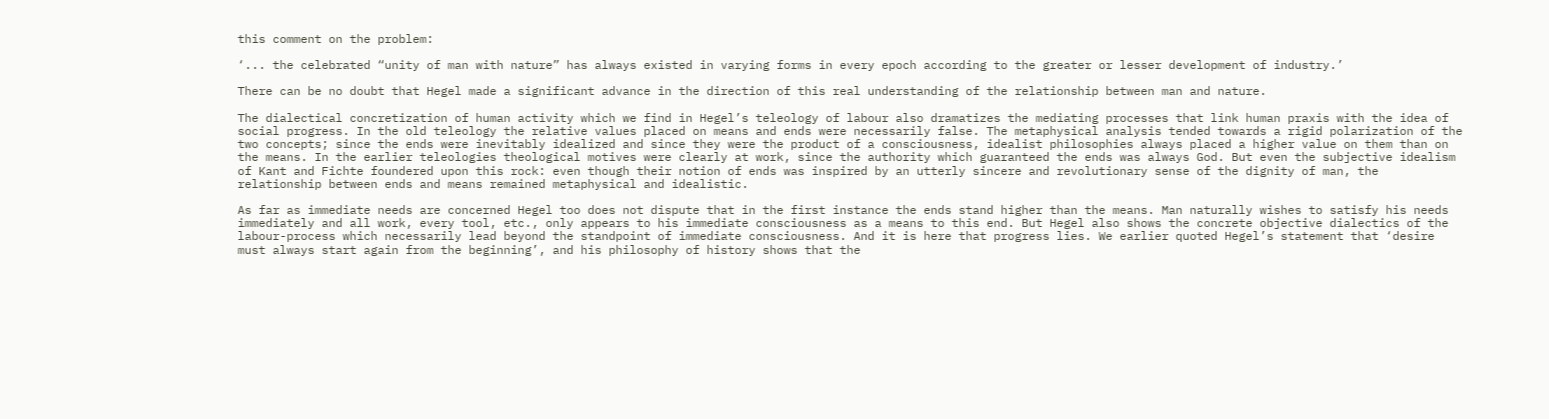this comment on the problem:

‘... the celebrated “unity of man with nature” has always existed in varying forms in every epoch according to the greater or lesser development of industry.’

There can be no doubt that Hegel made a significant advance in the direction of this real understanding of the relationship between man and nature.

The dialectical concretization of human activity which we find in Hegel’s teleology of labour also dramatizes the mediating processes that link human praxis with the idea of social progress. In the old teleology the relative values placed on means and ends were necessarily false. The metaphysical analysis tended towards a rigid polarization of the two concepts; since the ends were inevitably idealized and since they were the product of a consciousness, idealist philosophies always placed a higher value on them than on the means. In the earlier teleologies theological motives were clearly at work, since the authority which guaranteed the ends was always God. But even the subjective idealism of Kant and Fichte foundered upon this rock: even though their notion of ends was inspired by an utterly sincere and revolutionary sense of the dignity of man, the relationship between ends and means remained metaphysical and idealistic.

As far as immediate needs are concerned Hegel too does not dispute that in the first instance the ends stand higher than the means. Man naturally wishes to satisfy his needs immediately and all work, every tool, etc., only appears to his immediate consciousness as a means to this end. But Hegel also shows the concrete objective dialectics of the labour-process which necessarily lead beyond the standpoint of immediate consciousness. And it is here that progress lies. We earlier quoted Hegel’s statement that ‘desire must always start again from the beginning’, and his philosophy of history shows that the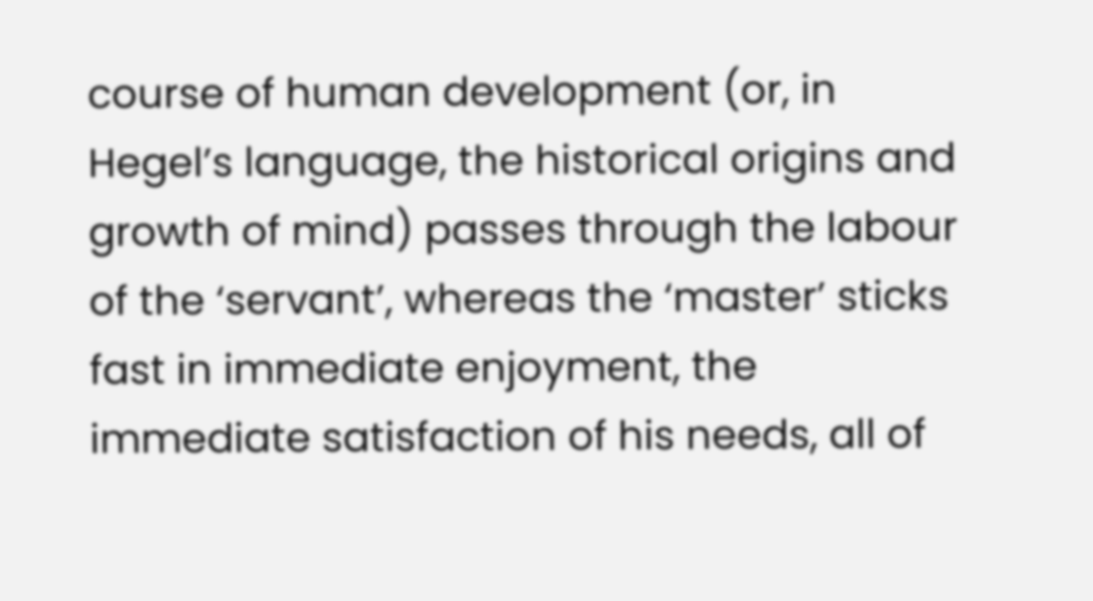course of human development (or, in Hegel’s language, the historical origins and growth of mind) passes through the labour of the ‘servant’, whereas the ‘master’ sticks fast in immediate enjoyment, the immediate satisfaction of his needs, all of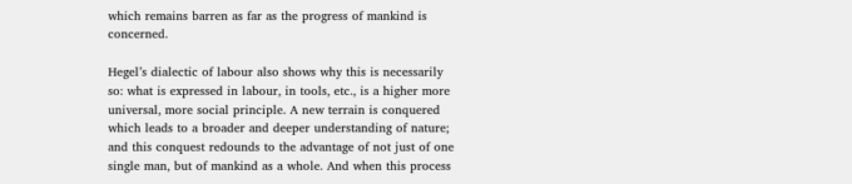which remains barren as far as the progress of mankind is concerned.

Hegel’s dialectic of labour also shows why this is necessarily so: what is expressed in labour, in tools, etc., is a higher more universal, more social principle. A new terrain is conquered which leads to a broader and deeper understanding of nature; and this conquest redounds to the advantage of not just of one single man, but of mankind as a whole. And when this process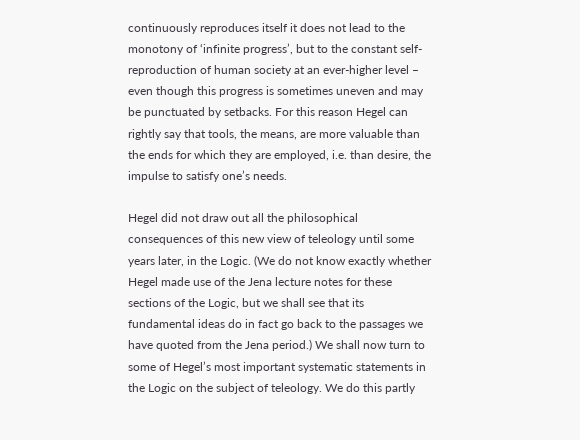continuously reproduces itself it does not lead to the monotony of ‘infinite progress’, but to the constant self-reproduction of human society at an ever-higher level – even though this progress is sometimes uneven and may be punctuated by setbacks. For this reason Hegel can rightly say that tools, the means, are more valuable than the ends for which they are employed, i.e. than desire, the impulse to satisfy one’s needs.

Hegel did not draw out all the philosophical consequences of this new view of teleology until some years later, in the Logic. (We do not know exactly whether Hegel made use of the Jena lecture notes for these sections of the Logic, but we shall see that its fundamental ideas do in fact go back to the passages we have quoted from the Jena period.) We shall now turn to some of Hegel’s most important systematic statements in the Logic on the subject of teleology. We do this partly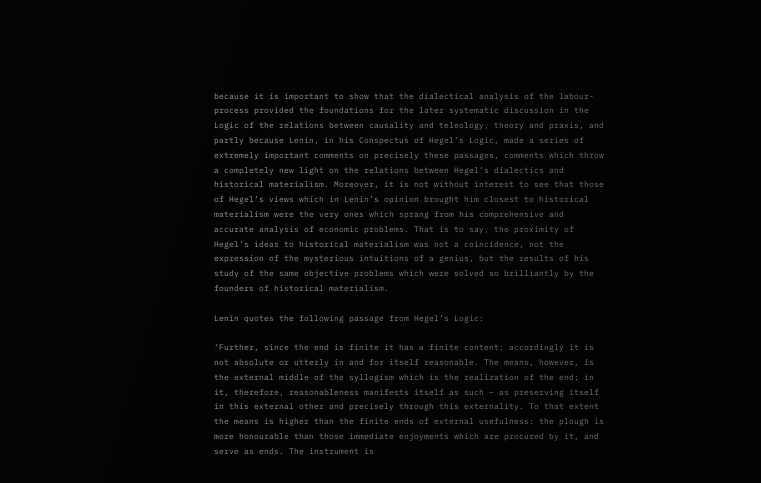because it is important to show that the dialectical analysis of the labour-process provided the foundations for the later systematic discussion in the Logic of the relations between causality and teleology, theory and praxis, and partly because Lenin, in his Conspectus of Hegel’s Logic, made a series of extremely important comments on precisely these passages, comments which throw a completely new light on the relations between Hegel’s dialectics and historical materialism. Moreover, it is not without interest to see that those of Hegel’s views which in Lenin’s opinion brought him closest to historical materialism were the very ones which sprang from his comprehensive and accurate analysis of economic problems. That is to say, the proximity of Hegel’s ideas to historical materialism was not a coincidence, not the expression of the mysterious intuitions of a genius, but the results of his study of the same objective problems which were solved so brilliantly by the founders of historical materialism.

Lenin quotes the following passage from Hegel’s Logic:

‘Further, since the end is finite it has a finite content; accordingly it is not absolute or utterly in and for itself reasonable. The means, however, is the external middle of the syllogism which is the realization of the end; in it, therefore, reasonableness manifests itself as such – as preserving itself in this external other and precisely through this externality. To that extent the means is higher than the finite ends of external usefulness: the plough is more honourable than those immediate enjoyments which are procured by it, and serve as ends. The instrument is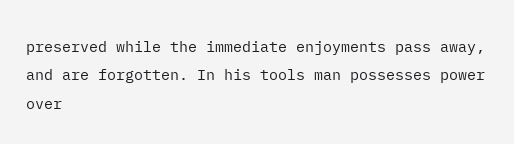preserved while the immediate enjoyments pass away, and are forgotten. In his tools man possesses power over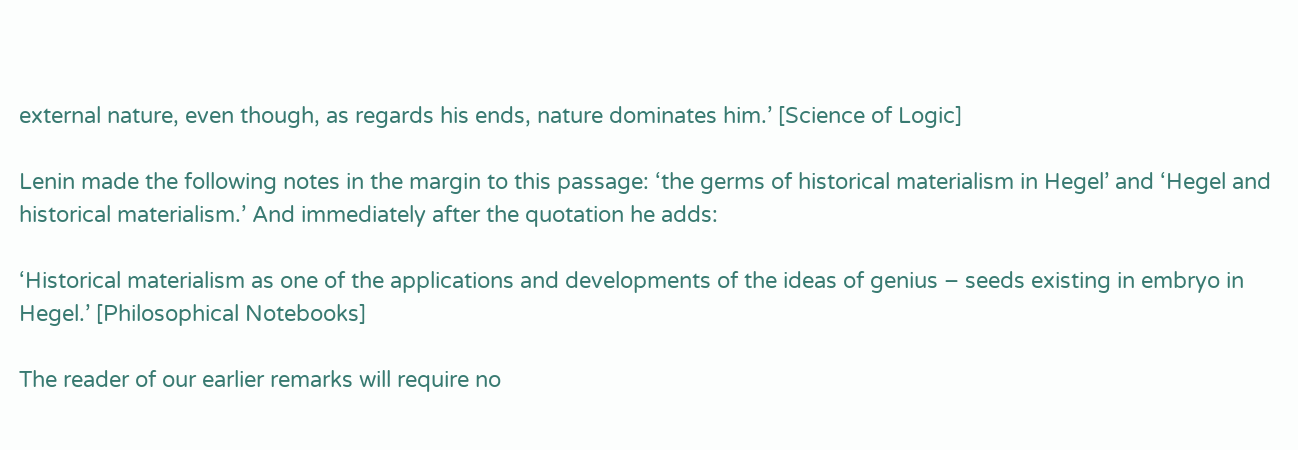external nature, even though, as regards his ends, nature dominates him.’ [Science of Logic]

Lenin made the following notes in the margin to this passage: ‘the germs of historical materialism in Hegel’ and ‘Hegel and historical materialism.’ And immediately after the quotation he adds:

‘Historical materialism as one of the applications and developments of the ideas of genius – seeds existing in embryo in Hegel.’ [Philosophical Notebooks]

The reader of our earlier remarks will require no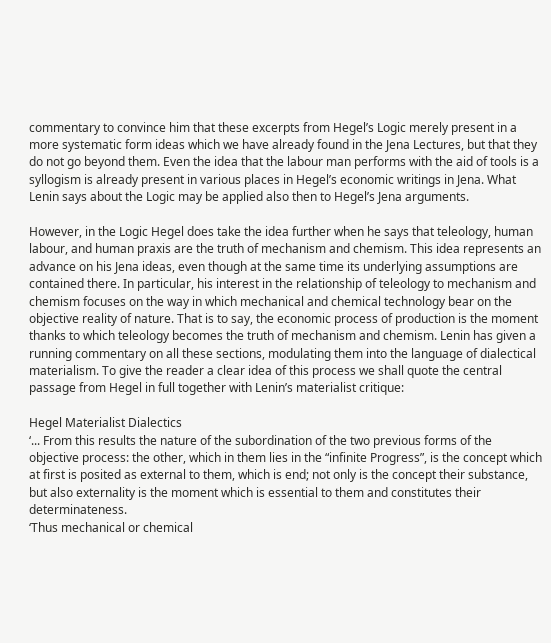commentary to convince him that these excerpts from Hegel’s Logic merely present in a more systematic form ideas which we have already found in the Jena Lectures, but that they do not go beyond them. Even the idea that the labour man performs with the aid of tools is a syllogism is already present in various places in Hegel’s economic writings in Jena. What Lenin says about the Logic may be applied also then to Hegel’s Jena arguments.

However, in the Logic Hegel does take the idea further when he says that teleology, human labour, and human praxis are the truth of mechanism and chemism. This idea represents an advance on his Jena ideas, even though at the same time its underlying assumptions are contained there. In particular, his interest in the relationship of teleology to mechanism and chemism focuses on the way in which mechanical and chemical technology bear on the objective reality of nature. That is to say, the economic process of production is the moment thanks to which teleology becomes the truth of mechanism and chemism. Lenin has given a running commentary on all these sections, modulating them into the language of dialectical materialism. To give the reader a clear idea of this process we shall quote the central passage from Hegel in full together with Lenin’s materialist critique:

Hegel Materialist Dialectics
‘... From this results the nature of the subordination of the two previous forms of the objective process: the other, which in them lies in the “infinite Progress”, is the concept which at first is posited as external to them, which is end; not only is the concept their substance, but also externality is the moment which is essential to them and constitutes their determinateness.
‘Thus mechanical or chemical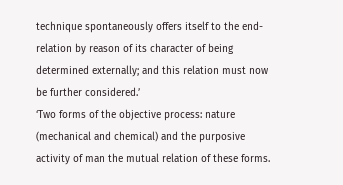technique spontaneously offers itself to the end-relation by reason of its character of being determined externally; and this relation must now be further considered.’
‘Two forms of the objective process: nature (mechanical and chemical) and the purposive activity of man the mutual relation of these forms.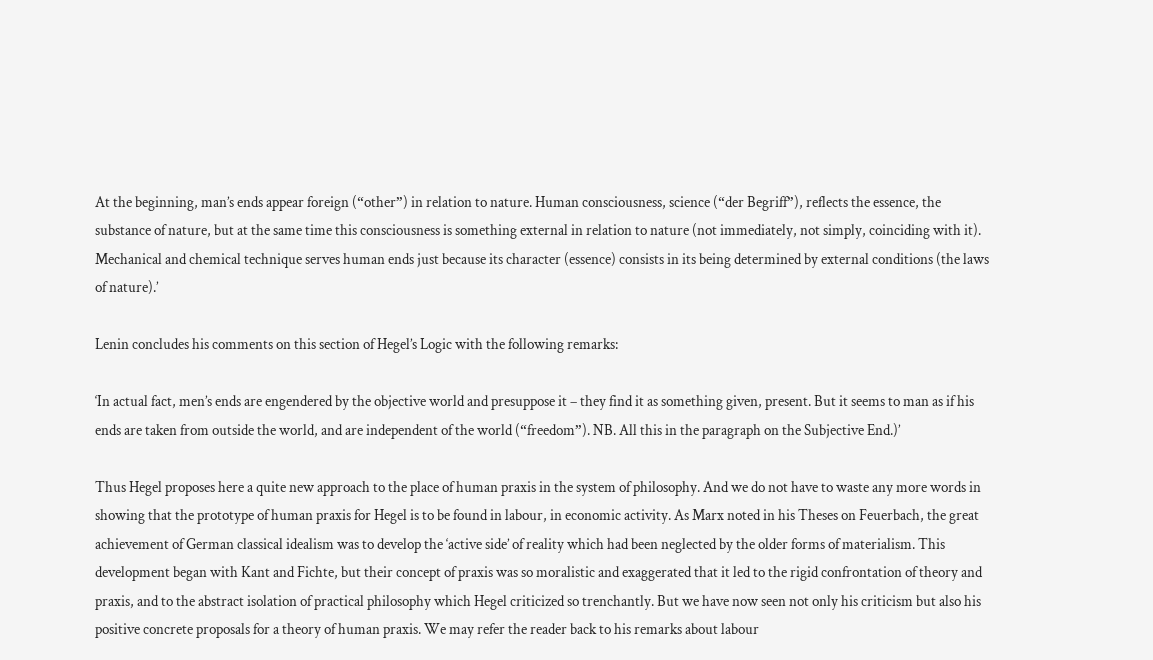At the beginning, man’s ends appear foreign (“other”) in relation to nature. Human consciousness, science (“der Begriff”), reflects the essence, the substance of nature, but at the same time this consciousness is something external in relation to nature (not immediately, not simply, coinciding with it). Mechanical and chemical technique serves human ends just because its character (essence) consists in its being determined by external conditions (the laws of nature).’

Lenin concludes his comments on this section of Hegel’s Logic with the following remarks:

‘In actual fact, men’s ends are engendered by the objective world and presuppose it – they find it as something given, present. But it seems to man as if his ends are taken from outside the world, and are independent of the world (“freedom”). NB. All this in the paragraph on the Subjective End.)’

Thus Hegel proposes here a quite new approach to the place of human praxis in the system of philosophy. And we do not have to waste any more words in showing that the prototype of human praxis for Hegel is to be found in labour, in economic activity. As Marx noted in his Theses on Feuerbach, the great achievement of German classical idealism was to develop the ‘active side’ of reality which had been neglected by the older forms of materialism. This development began with Kant and Fichte, but their concept of praxis was so moralistic and exaggerated that it led to the rigid confrontation of theory and praxis, and to the abstract isolation of practical philosophy which Hegel criticized so trenchantly. But we have now seen not only his criticism but also his positive concrete proposals for a theory of human praxis. We may refer the reader back to his remarks about labour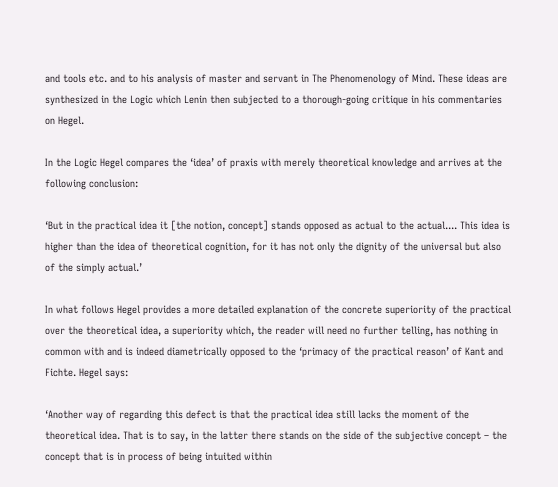and tools etc. and to his analysis of master and servant in The Phenomenology of Mind. These ideas are synthesized in the Logic which Lenin then subjected to a thorough-going critique in his commentaries on Hegel.

In the Logic Hegel compares the ‘idea’ of praxis with merely theoretical knowledge and arrives at the following conclusion:

‘But in the practical idea it [the notion, concept] stands opposed as actual to the actual.... This idea is higher than the idea of theoretical cognition, for it has not only the dignity of the universal but also of the simply actual.’

In what follows Hegel provides a more detailed explanation of the concrete superiority of the practical over the theoretical idea, a superiority which, the reader will need no further telling, has nothing in common with and is indeed diametrically opposed to the ‘primacy of the practical reason’ of Kant and Fichte. Hegel says:

‘Another way of regarding this defect is that the practical idea still lacks the moment of the theoretical idea. That is to say, in the latter there stands on the side of the subjective concept – the concept that is in process of being intuited within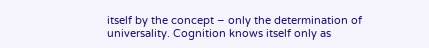itself by the concept – only the determination of universality. Cognition knows itself only as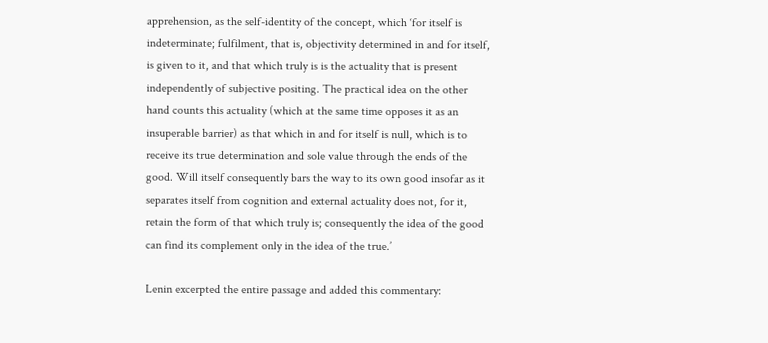apprehension, as the self-identity of the concept, which ‘for itself is indeterminate; fulfilment, that is, objectivity determined in and for itself, is given to it, and that which truly is is the actuality that is present independently of subjective positing. The practical idea on the other hand counts this actuality (which at the same time opposes it as an insuperable barrier) as that which in and for itself is null, which is to receive its true determination and sole value through the ends of the good. Will itself consequently bars the way to its own good insofar as it separates itself from cognition and external actuality does not, for it, retain the form of that which truly is; consequently the idea of the good can find its complement only in the idea of the true.’

Lenin excerpted the entire passage and added this commentary: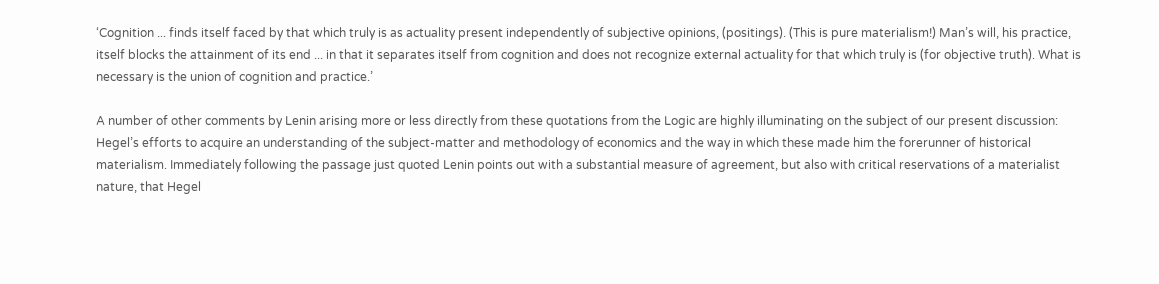‘Cognition ... finds itself faced by that which truly is as actuality present independently of subjective opinions, (positings). (This is pure materialism!) Man’s will, his practice, itself blocks the attainment of its end ... in that it separates itself from cognition and does not recognize external actuality for that which truly is (for objective truth). What is necessary is the union of cognition and practice.’

A number of other comments by Lenin arising more or less directly from these quotations from the Logic are highly illuminating on the subject of our present discussion: Hegel’s efforts to acquire an understanding of the subject-matter and methodology of economics and the way in which these made him the forerunner of historical materialism. Immediately following the passage just quoted Lenin points out with a substantial measure of agreement, but also with critical reservations of a materialist nature, that Hegel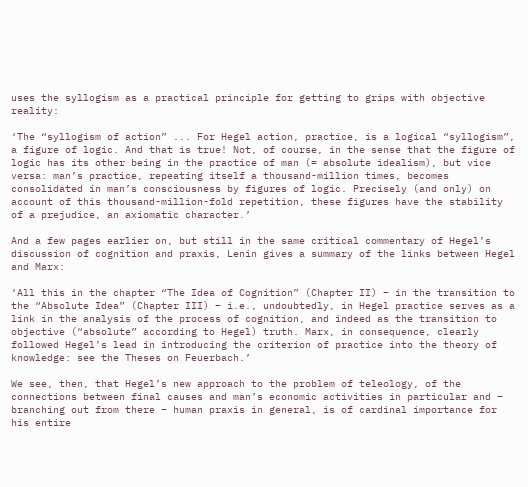uses the syllogism as a practical principle for getting to grips with objective reality:

‘The “syllogism of action” ... For Hegel action, practice, is a logical “syllogism”, a figure of logic. And that is true! Not, of course, in the sense that the figure of logic has its other being in the practice of man (= absolute idealism), but vice versa: man’s practice, repeating itself a thousand-million times, becomes consolidated in man’s consciousness by figures of logic. Precisely (and only) on account of this thousand-million-fold repetition, these figures have the stability of a prejudice, an axiomatic character.’

And a few pages earlier on, but still in the same critical commentary of Hegel’s discussion of cognition and praxis, Lenin gives a summary of the links between Hegel and Marx:

‘All this in the chapter “The Idea of Cognition” (Chapter II) – in the transition to the “Absolute Idea” (Chapter III) – i.e., undoubtedly, in Hegel practice serves as a link in the analysis of the process of cognition, and indeed as the transition to objective (“absolute” according to Hegel) truth. Marx, in consequence, clearly followed Hegel’s lead in introducing the criterion of practice into the theory of knowledge: see the Theses on Feuerbach.’

We see, then, that Hegel’s new approach to the problem of teleology, of the connections between final causes and man’s economic activities in particular and – branching out from there – human praxis in general, is of cardinal importance for his entire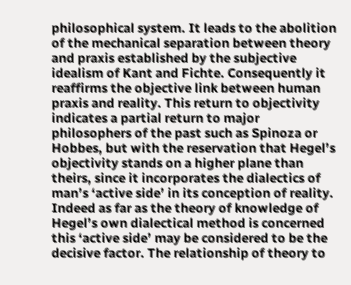philosophical system. It leads to the abolition of the mechanical separation between theory and praxis established by the subjective idealism of Kant and Fichte. Consequently it reaffirms the objective link between human praxis and reality. This return to objectivity indicates a partial return to major philosophers of the past such as Spinoza or Hobbes, but with the reservation that Hegel’s objectivity stands on a higher plane than theirs, since it incorporates the dialectics of man’s ‘active side’ in its conception of reality. Indeed as far as the theory of knowledge of Hegel’s own dialectical method is concerned this ‘active side’ may be considered to be the decisive factor. The relationship of theory to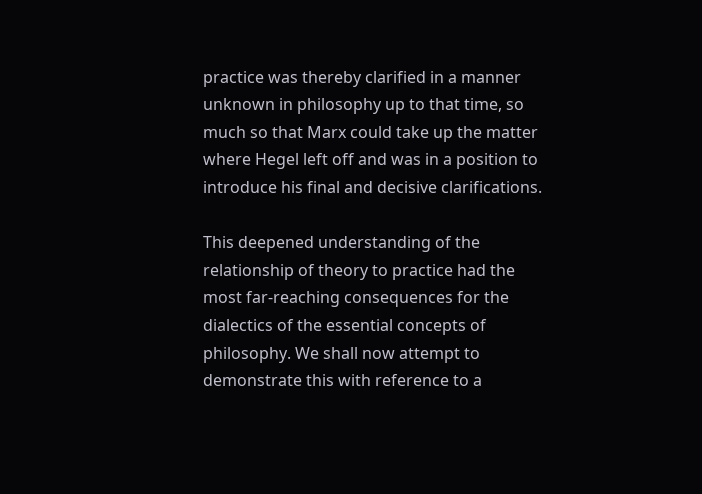practice was thereby clarified in a manner unknown in philosophy up to that time, so much so that Marx could take up the matter where Hegel left off and was in a position to introduce his final and decisive clarifications.

This deepened understanding of the relationship of theory to practice had the most far-reaching consequences for the dialectics of the essential concepts of philosophy. We shall now attempt to demonstrate this with reference to a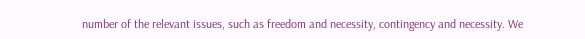number of the relevant issues, such as freedom and necessity, contingency and necessity. We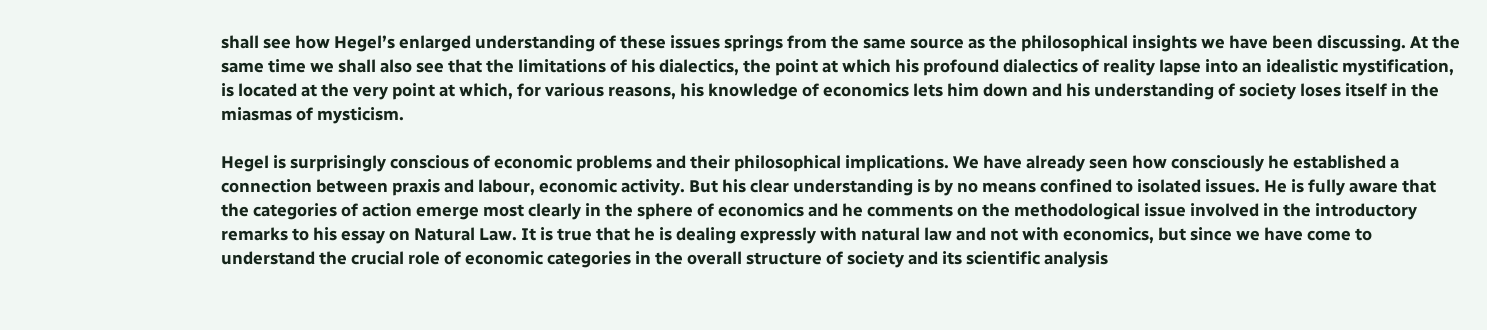shall see how Hegel’s enlarged understanding of these issues springs from the same source as the philosophical insights we have been discussing. At the same time we shall also see that the limitations of his dialectics, the point at which his profound dialectics of reality lapse into an idealistic mystification, is located at the very point at which, for various reasons, his knowledge of economics lets him down and his understanding of society loses itself in the miasmas of mysticism.

Hegel is surprisingly conscious of economic problems and their philosophical implications. We have already seen how consciously he established a connection between praxis and labour, economic activity. But his clear understanding is by no means confined to isolated issues. He is fully aware that the categories of action emerge most clearly in the sphere of economics and he comments on the methodological issue involved in the introductory remarks to his essay on Natural Law. It is true that he is dealing expressly with natural law and not with economics, but since we have come to understand the crucial role of economic categories in the overall structure of society and its scientific analysis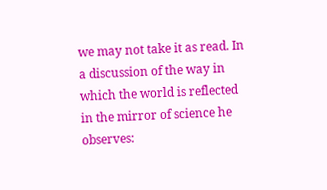we may not take it as read. In a discussion of the way in which the world is reflected in the mirror of science he observes: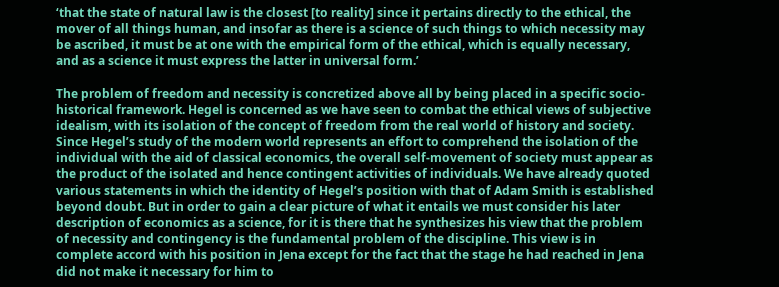‘that the state of natural law is the closest [to reality] since it pertains directly to the ethical, the mover of all things human, and insofar as there is a science of such things to which necessity may be ascribed, it must be at one with the empirical form of the ethical, which is equally necessary, and as a science it must express the latter in universal form.’

The problem of freedom and necessity is concretized above all by being placed in a specific socio-historical framework. Hegel is concerned as we have seen to combat the ethical views of subjective idealism, with its isolation of the concept of freedom from the real world of history and society. Since Hegel’s study of the modern world represents an effort to comprehend the isolation of the individual with the aid of classical economics, the overall self-movement of society must appear as the product of the isolated and hence contingent activities of individuals. We have already quoted various statements in which the identity of Hegel’s position with that of Adam Smith is established beyond doubt. But in order to gain a clear picture of what it entails we must consider his later description of economics as a science, for it is there that he synthesizes his view that the problem of necessity and contingency is the fundamental problem of the discipline. This view is in complete accord with his position in Jena except for the fact that the stage he had reached in Jena did not make it necessary for him to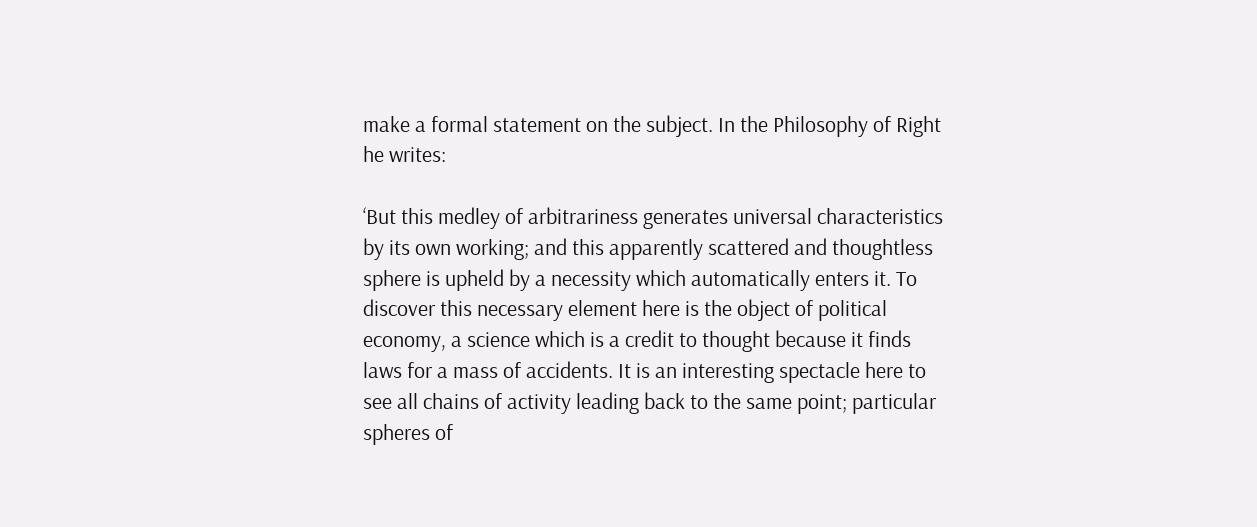make a formal statement on the subject. In the Philosophy of Right he writes:

‘But this medley of arbitrariness generates universal characteristics by its own working; and this apparently scattered and thoughtless sphere is upheld by a necessity which automatically enters it. To discover this necessary element here is the object of political economy, a science which is a credit to thought because it finds laws for a mass of accidents. It is an interesting spectacle here to see all chains of activity leading back to the same point; particular spheres of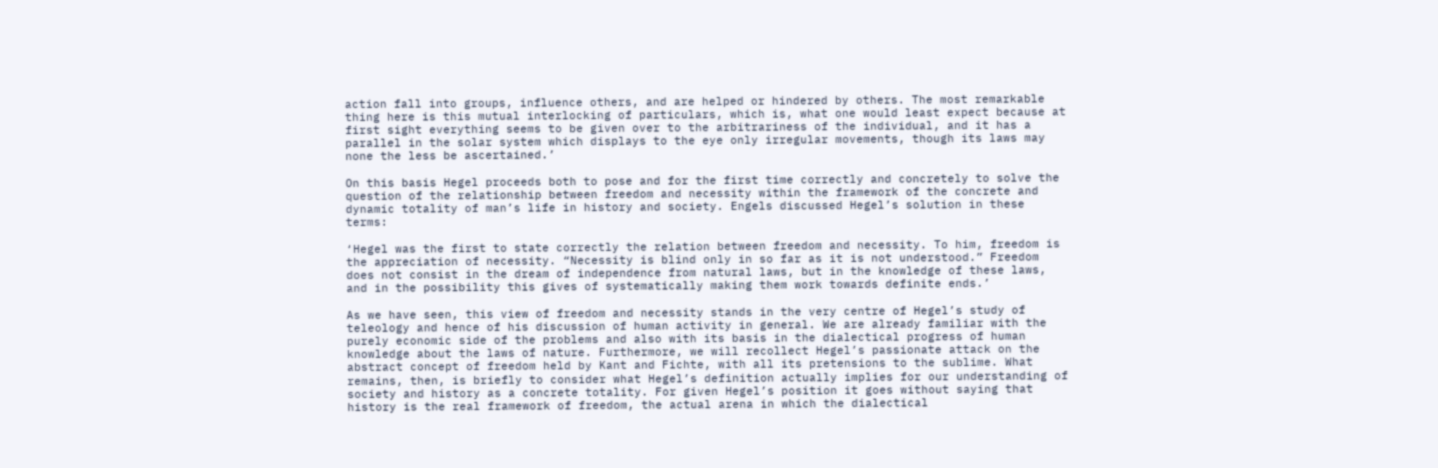action fall into groups, influence others, and are helped or hindered by others. The most remarkable thing here is this mutual interlocking of particulars, which is, what one would least expect because at first sight everything seems to be given over to the arbitrariness of the individual, and it has a parallel in the solar system which displays to the eye only irregular movements, though its laws may none the less be ascertained.’

On this basis Hegel proceeds both to pose and for the first time correctly and concretely to solve the question of the relationship between freedom and necessity within the framework of the concrete and dynamic totality of man’s life in history and society. Engels discussed Hegel’s solution in these terms:

‘Hegel was the first to state correctly the relation between freedom and necessity. To him, freedom is the appreciation of necessity. “Necessity is blind only in so far as it is not understood.” Freedom does not consist in the dream of independence from natural laws, but in the knowledge of these laws, and in the possibility this gives of systematically making them work towards definite ends.’

As we have seen, this view of freedom and necessity stands in the very centre of Hegel’s study of teleology and hence of his discussion of human activity in general. We are already familiar with the purely economic side of the problems and also with its basis in the dialectical progress of human knowledge about the laws of nature. Furthermore, we will recollect Hegel’s passionate attack on the abstract concept of freedom held by Kant and Fichte, with all its pretensions to the sublime. What remains, then, is briefly to consider what Hegel’s definition actually implies for our understanding of society and history as a concrete totality. For given Hegel’s position it goes without saying that history is the real framework of freedom, the actual arena in which the dialectical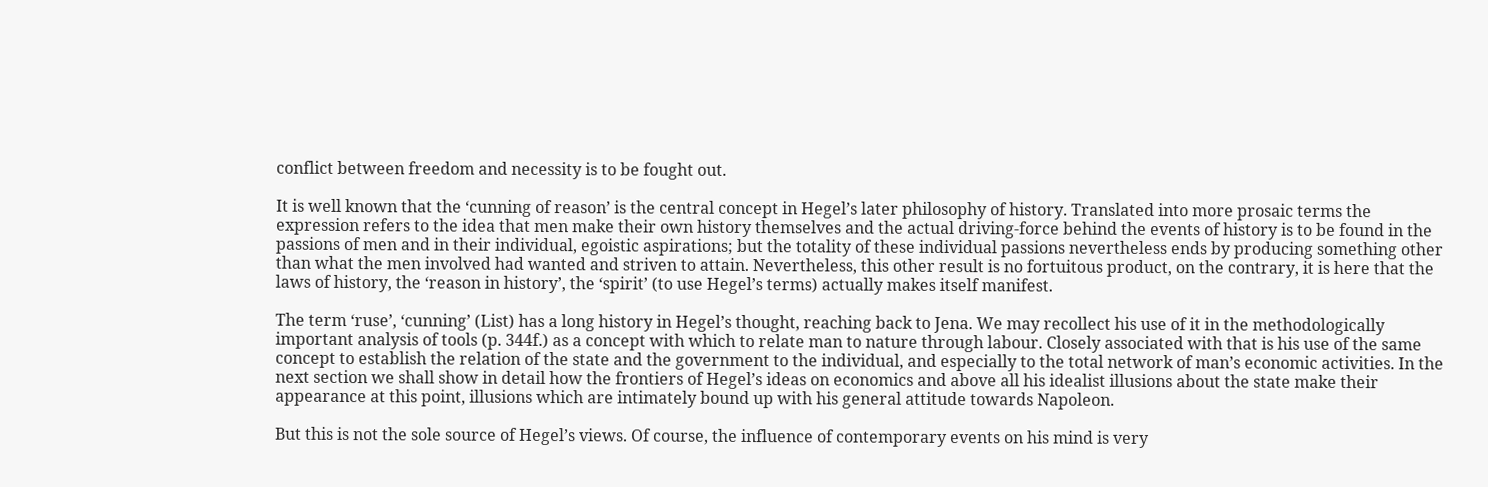conflict between freedom and necessity is to be fought out.

It is well known that the ‘cunning of reason’ is the central concept in Hegel’s later philosophy of history. Translated into more prosaic terms the expression refers to the idea that men make their own history themselves and the actual driving-force behind the events of history is to be found in the passions of men and in their individual, egoistic aspirations; but the totality of these individual passions nevertheless ends by producing something other than what the men involved had wanted and striven to attain. Nevertheless, this other result is no fortuitous product, on the contrary, it is here that the laws of history, the ‘reason in history’, the ‘spirit’ (to use Hegel’s terms) actually makes itself manifest.

The term ‘ruse’, ‘cunning’ (List) has a long history in Hegel’s thought, reaching back to Jena. We may recollect his use of it in the methodologically important analysis of tools (p. 344f.) as a concept with which to relate man to nature through labour. Closely associated with that is his use of the same concept to establish the relation of the state and the government to the individual, and especially to the total network of man’s economic activities. In the next section we shall show in detail how the frontiers of Hegel’s ideas on economics and above all his idealist illusions about the state make their appearance at this point, illusions which are intimately bound up with his general attitude towards Napoleon.

But this is not the sole source of Hegel’s views. Of course, the influence of contemporary events on his mind is very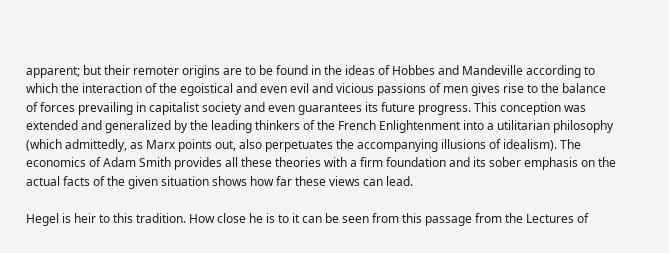apparent; but their remoter origins are to be found in the ideas of Hobbes and Mandeville according to which the interaction of the egoistical and even evil and vicious passions of men gives rise to the balance of forces prevailing in capitalist society and even guarantees its future progress. This conception was extended and generalized by the leading thinkers of the French Enlightenment into a utilitarian philosophy (which admittedly, as Marx points out, also perpetuates the accompanying illusions of idealism). The economics of Adam Smith provides all these theories with a firm foundation and its sober emphasis on the actual facts of the given situation shows how far these views can lead.

Hegel is heir to this tradition. How close he is to it can be seen from this passage from the Lectures of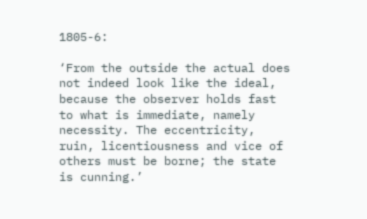1805-6:

‘From the outside the actual does not indeed look like the ideal, because the observer holds fast to what is immediate, namely necessity. The eccentricity, ruin, licentiousness and vice of others must be borne; the state is cunning.’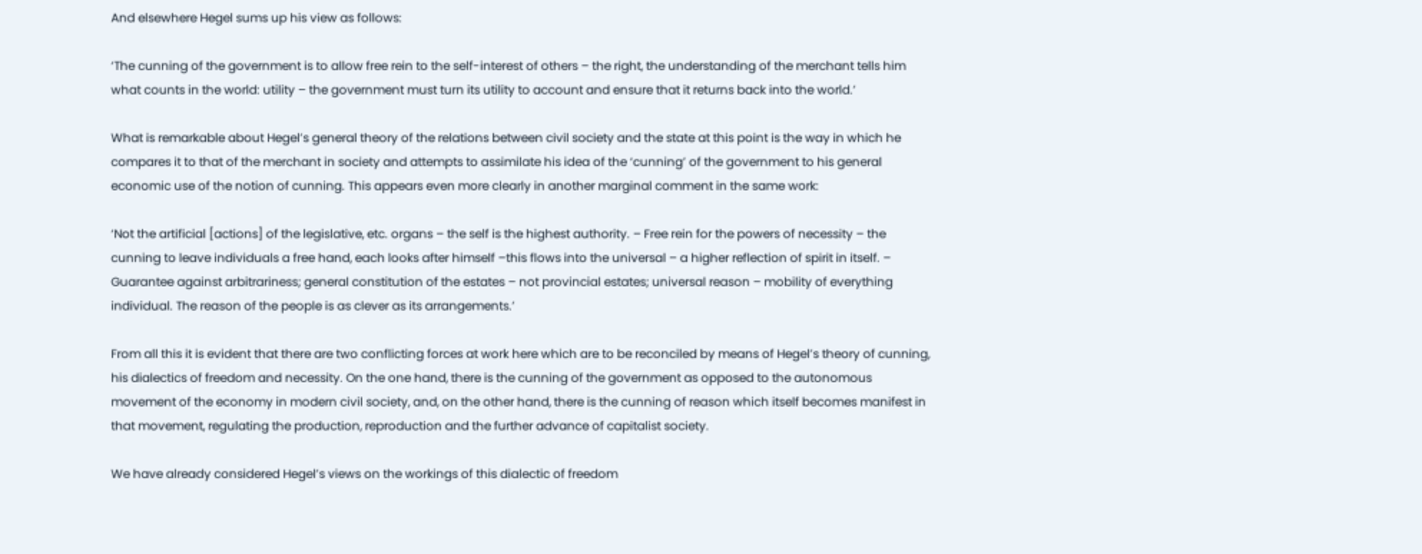And elsewhere Hegel sums up his view as follows:

‘The cunning of the government is to allow free rein to the self-interest of others – the right, the understanding of the merchant tells him what counts in the world: utility – the government must turn its utility to account and ensure that it returns back into the world.’

What is remarkable about Hegel’s general theory of the relations between civil society and the state at this point is the way in which he compares it to that of the merchant in society and attempts to assimilate his idea of the ‘cunning’ of the government to his general economic use of the notion of cunning. This appears even more clearly in another marginal comment in the same work:

‘Not the artificial [actions] of the legislative, etc. organs – the self is the highest authority. – Free rein for the powers of necessity – the cunning to leave individuals a free hand, each looks after himself –this flows into the universal – a higher reflection of spirit in itself. – Guarantee against arbitrariness; general constitution of the estates – not provincial estates; universal reason – mobility of everything individual. The reason of the people is as clever as its arrangements.’

From all this it is evident that there are two conflicting forces at work here which are to be reconciled by means of Hegel’s theory of cunning, his dialectics of freedom and necessity. On the one hand, there is the cunning of the government as opposed to the autonomous movement of the economy in modern civil society, and, on the other hand, there is the cunning of reason which itself becomes manifest in that movement, regulating the production, reproduction and the further advance of capitalist society.

We have already considered Hegel’s views on the workings of this dialectic of freedom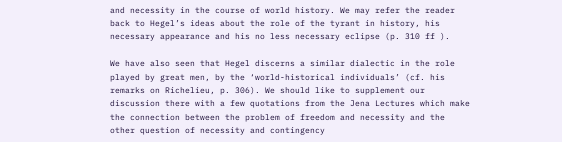and necessity in the course of world history. We may refer the reader back to Hegel’s ideas about the role of the tyrant in history, his necessary appearance and his no less necessary eclipse (p. 310 ff ).

We have also seen that Hegel discerns a similar dialectic in the role played by great men, by the ‘world-historical individuals’ (cf. his remarks on Richelieu, p. 306). We should like to supplement our discussion there with a few quotations from the Jena Lectures which make the connection between the problem of freedom and necessity and the other question of necessity and contingency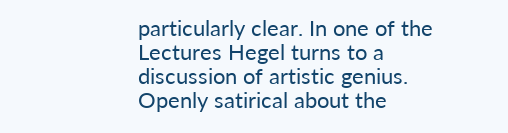particularly clear. In one of the Lectures Hegel turns to a discussion of artistic genius. Openly satirical about the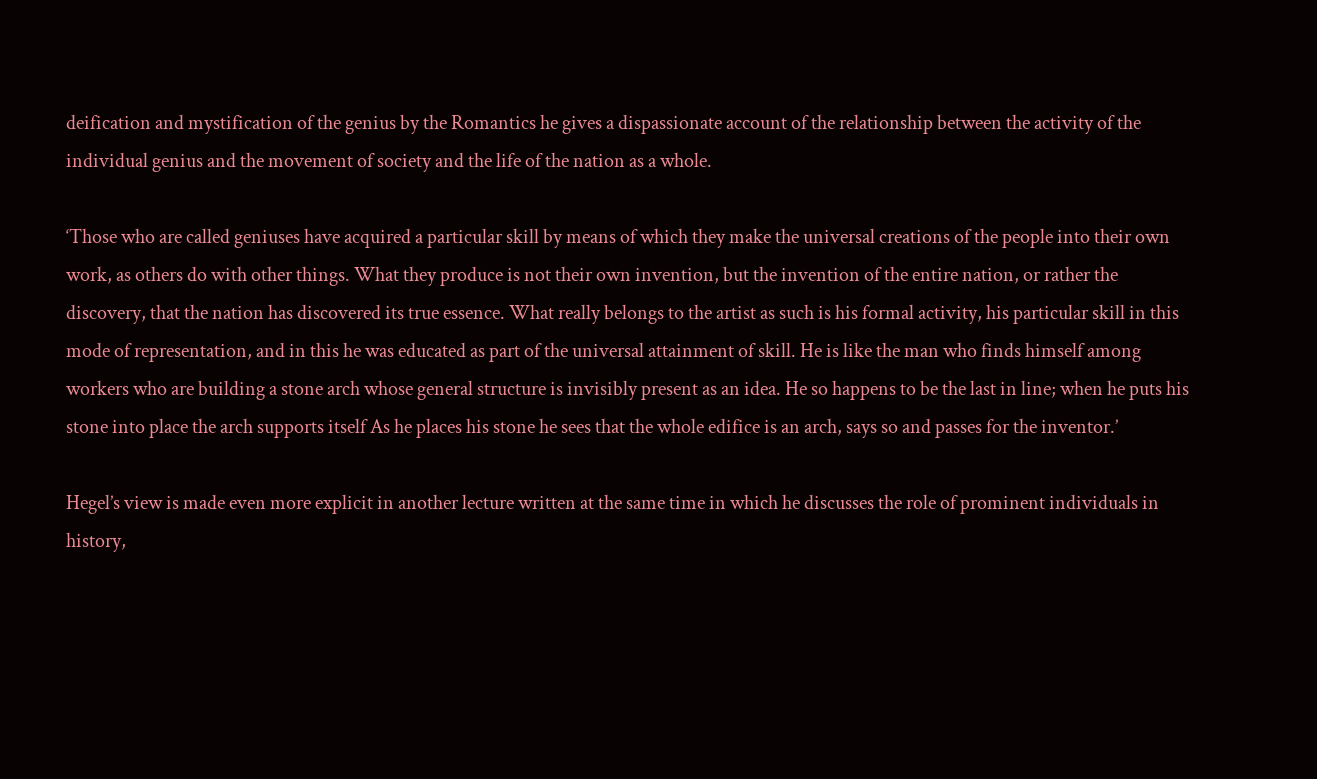deification and mystification of the genius by the Romantics he gives a dispassionate account of the relationship between the activity of the individual genius and the movement of society and the life of the nation as a whole.

‘Those who are called geniuses have acquired a particular skill by means of which they make the universal creations of the people into their own work, as others do with other things. What they produce is not their own invention, but the invention of the entire nation, or rather the discovery, that the nation has discovered its true essence. What really belongs to the artist as such is his formal activity, his particular skill in this mode of representation, and in this he was educated as part of the universal attainment of skill. He is like the man who finds himself among workers who are building a stone arch whose general structure is invisibly present as an idea. He so happens to be the last in line; when he puts his stone into place the arch supports itself As he places his stone he sees that the whole edifice is an arch, says so and passes for the inventor.’

Hegel’s view is made even more explicit in another lecture written at the same time in which he discusses the role of prominent individuals in history,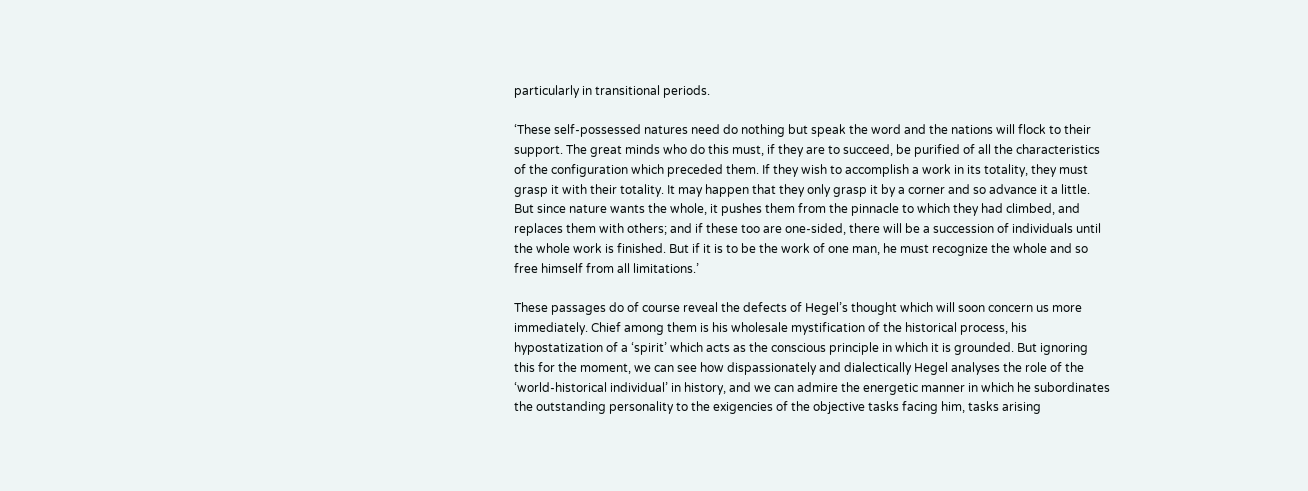particularly in transitional periods.

‘These self-possessed natures need do nothing but speak the word and the nations will flock to their support. The great minds who do this must, if they are to succeed, be purified of all the characteristics of the configuration which preceded them. If they wish to accomplish a work in its totality, they must grasp it with their totality. It may happen that they only grasp it by a corner and so advance it a little. But since nature wants the whole, it pushes them from the pinnacle to which they had climbed, and replaces them with others; and if these too are one-sided, there will be a succession of individuals until the whole work is finished. But if it is to be the work of one man, he must recognize the whole and so free himself from all limitations.’

These passages do of course reveal the defects of Hegel’s thought which will soon concern us more immediately. Chief among them is his wholesale mystification of the historical process, his hypostatization of a ‘spirit’ which acts as the conscious principle in which it is grounded. But ignoring this for the moment, we can see how dispassionately and dialectically Hegel analyses the role of the ‘world-historical individual’ in history, and we can admire the energetic manner in which he subordinates the outstanding personality to the exigencies of the objective tasks facing him, tasks arising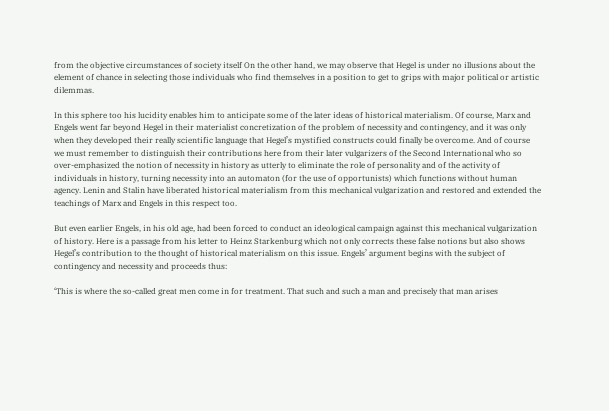from the objective circumstances of society itself On the other hand, we may observe that Hegel is under no illusions about the element of chance in selecting those individuals who find themselves in a position to get to grips with major political or artistic dilemmas.

In this sphere too his lucidity enables him to anticipate some of the later ideas of historical materialism. Of course, Marx and Engels went far beyond Hegel in their materialist concretization of the problem of necessity and contingency, and it was only when they developed their really scientific language that Hegel’s mystified constructs could finally be overcome. And of course we must remember to distinguish their contributions here from their later vulgarizers of the Second International who so over-emphasized the notion of necessity in history as utterly to eliminate the role of personality and of the activity of individuals in history, turning necessity into an automaton (for the use of opportunists) which functions without human agency. Lenin and Stalin have liberated historical materialism from this mechanical vulgarization and restored and extended the teachings of Marx and Engels in this respect too.

But even earlier Engels, in his old age, had been forced to conduct an ideological campaign against this mechanical vulgarization of history. Here is a passage from his letter to Heinz Starkenburg which not only corrects these false notions but also shows Hegel’s contribution to the thought of historical materialism on this issue. Engels’ argument begins with the subject of contingency and necessity and proceeds thus:

‘This is where the so-called great men come in for treatment. That such and such a man and precisely that man arises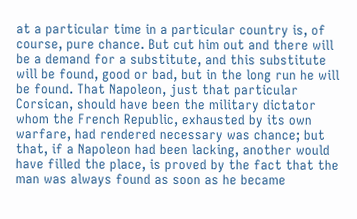at a particular time in a particular country is, of course, pure chance. But cut him out and there will be a demand for a substitute, and this substitute will be found, good or bad, but in the long run he will be found. That Napoleon, just that particular Corsican, should have been the military dictator whom the French Republic, exhausted by its own warfare, had rendered necessary was chance; but that, if a Napoleon had been lacking, another would have filled the place, is proved by the fact that the man was always found as soon as he became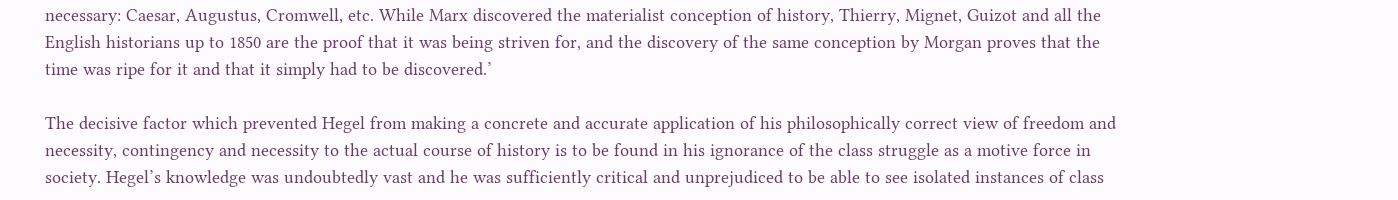necessary: Caesar, Augustus, Cromwell, etc. While Marx discovered the materialist conception of history, Thierry, Mignet, Guizot and all the English historians up to 1850 are the proof that it was being striven for, and the discovery of the same conception by Morgan proves that the time was ripe for it and that it simply had to be discovered.’

The decisive factor which prevented Hegel from making a concrete and accurate application of his philosophically correct view of freedom and necessity, contingency and necessity to the actual course of history is to be found in his ignorance of the class struggle as a motive force in society. Hegel’s knowledge was undoubtedly vast and he was sufficiently critical and unprejudiced to be able to see isolated instances of class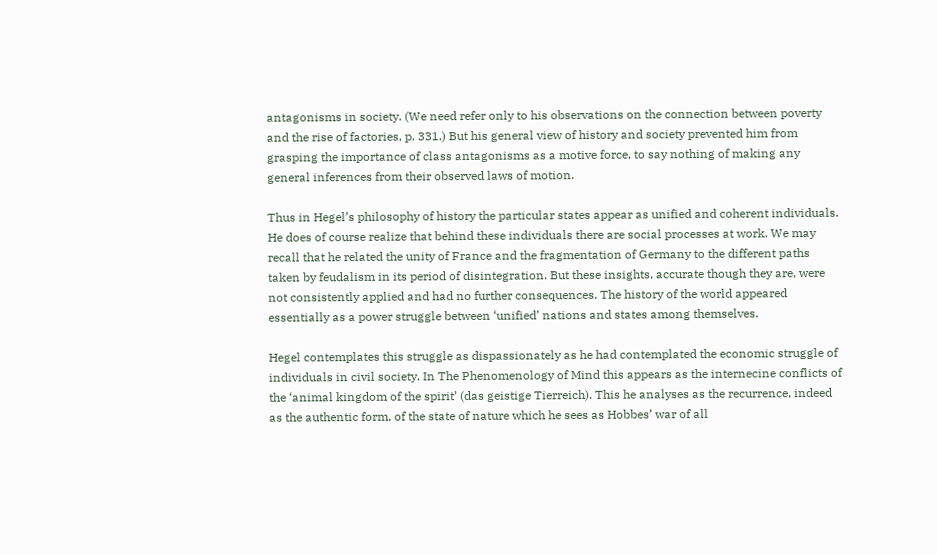antagonisms in society. (We need refer only to his observations on the connection between poverty and the rise of factories, p. 331.) But his general view of history and society prevented him from grasping the importance of class antagonisms as a motive force, to say nothing of making any general inferences from their observed laws of motion.

Thus in Hegel’s philosophy of history the particular states appear as unified and coherent individuals. He does of course realize that behind these individuals there are social processes at work. We may recall that he related the unity of France and the fragmentation of Germany to the different paths taken by feudalism in its period of disintegration. But these insights, accurate though they are, were not consistently applied and had no further consequences. The history of the world appeared essentially as a power struggle between ‘unified’ nations and states among themselves.

Hegel contemplates this struggle as dispassionately as he had contemplated the economic struggle of individuals in civil society. In The Phenomenology of Mind this appears as the internecine conflicts of the ‘animal kingdom of the spirit’ (das geistige Tierreich). This he analyses as the recurrence, indeed as the authentic form, of the state of nature which he sees as Hobbes’ war of all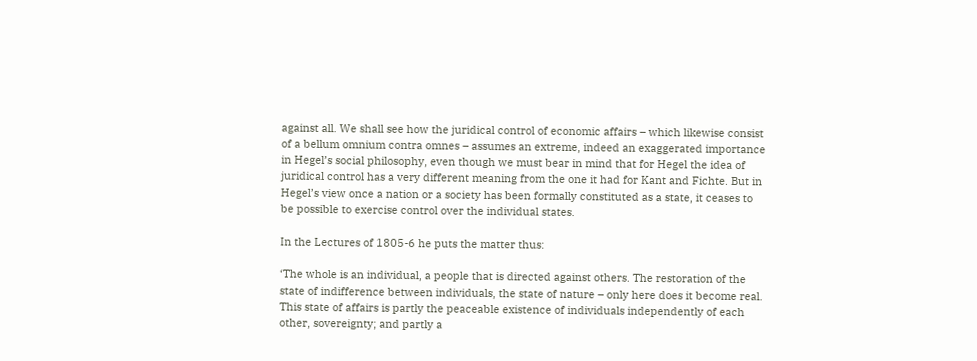against all. We shall see how the juridical control of economic affairs – which likewise consist of a bellum omnium contra omnes – assumes an extreme, indeed an exaggerated importance in Hegel’s social philosophy, even though we must bear in mind that for Hegel the idea of juridical control has a very different meaning from the one it had for Kant and Fichte. But in Hegel’s view once a nation or a society has been formally constituted as a state, it ceases to be possible to exercise control over the individual states.

In the Lectures of 1805-6 he puts the matter thus:

‘The whole is an individual, a people that is directed against others. The restoration of the state of indifference between individuals, the state of nature – only here does it become real. This state of affairs is partly the peaceable existence of individuals independently of each other, sovereignty; and partly a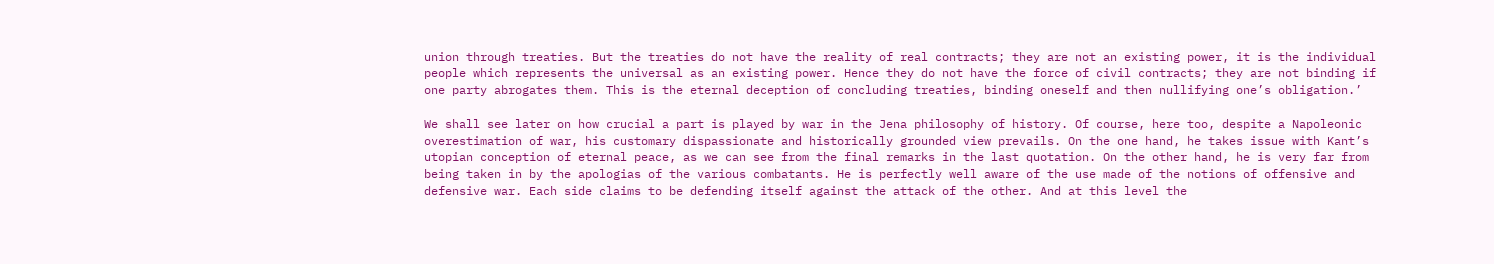union through treaties. But the treaties do not have the reality of real contracts; they are not an existing power, it is the individual people which represents the universal as an existing power. Hence they do not have the force of civil contracts; they are not binding if one party abrogates them. This is the eternal deception of concluding treaties, binding oneself and then nullifying one’s obligation.’

We shall see later on how crucial a part is played by war in the Jena philosophy of history. Of course, here too, despite a Napoleonic overestimation of war, his customary dispassionate and historically grounded view prevails. On the one hand, he takes issue with Kant’s utopian conception of eternal peace, as we can see from the final remarks in the last quotation. On the other hand, he is very far from being taken in by the apologias of the various combatants. He is perfectly well aware of the use made of the notions of offensive and defensive war. Each side claims to be defending itself against the attack of the other. And at this level the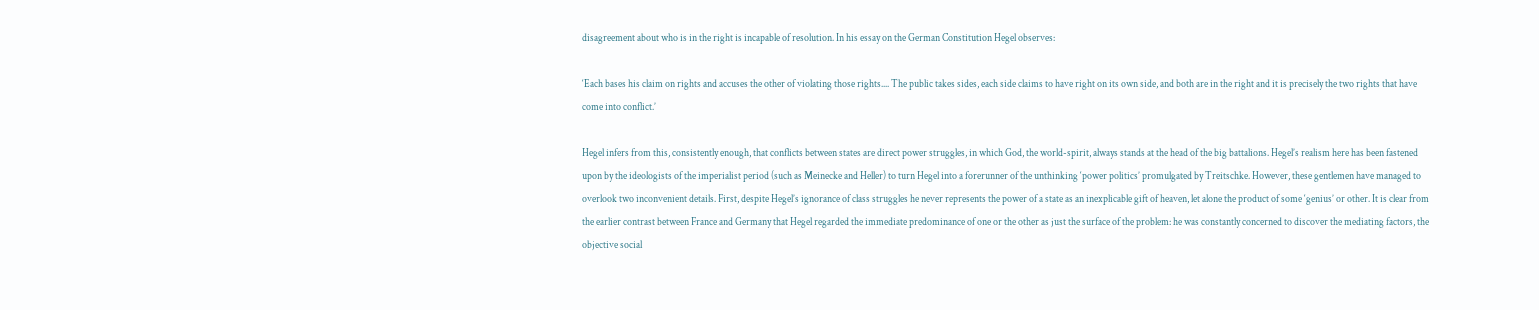disagreement about who is in the right is incapable of resolution. In his essay on the German Constitution Hegel observes:

‘Each bases his claim on rights and accuses the other of violating those rights.... The public takes sides, each side claims to have right on its own side, and both are in the right and it is precisely the two rights that have come into conflict.’

Hegel infers from this, consistently enough, that conflicts between states are direct power struggles, in which God, the world-spirit, always stands at the head of the big battalions. Hegel’s realism here has been fastened upon by the ideologists of the imperialist period (such as Meinecke and Heller) to turn Hegel into a forerunner of the unthinking ‘power politics’ promulgated by Treitschke. However, these gentlemen have managed to overlook two inconvenient details. First, despite Hegel’s ignorance of class struggles he never represents the power of a state as an inexplicable gift of heaven, let alone the product of some ‘genius’ or other. It is clear from the earlier contrast between France and Germany that Hegel regarded the immediate predominance of one or the other as just the surface of the problem: he was constantly concerned to discover the mediating factors, the objective social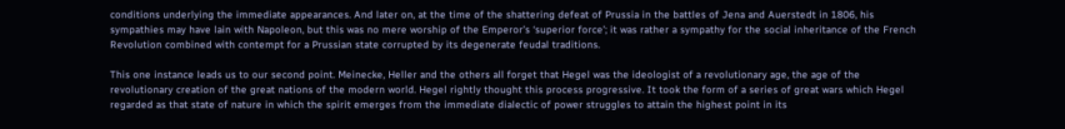conditions underlying the immediate appearances. And later on, at the time of the shattering defeat of Prussia in the battles of Jena and Auerstedt in 1806, his sympathies may have lain with Napoleon, but this was no mere worship of the Emperor’s ‘superior force’; it was rather a sympathy for the social inheritance of the French Revolution combined with contempt for a Prussian state corrupted by its degenerate feudal traditions.

This one instance leads us to our second point. Meinecke, Heller and the others all forget that Hegel was the ideologist of a revolutionary age, the age of the revolutionary creation of the great nations of the modern world. Hegel rightly thought this process progressive. It took the form of a series of great wars which Hegel regarded as that state of nature in which the spirit emerges from the immediate dialectic of power struggles to attain the highest point in its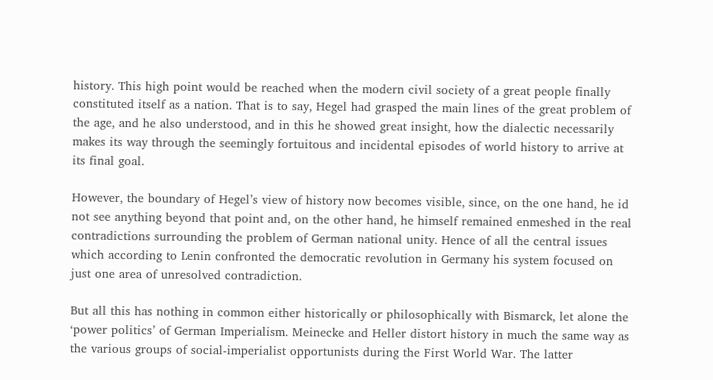history. This high point would be reached when the modern civil society of a great people finally constituted itself as a nation. That is to say, Hegel had grasped the main lines of the great problem of the age, and he also understood, and in this he showed great insight, how the dialectic necessarily makes its way through the seemingly fortuitous and incidental episodes of world history to arrive at its final goal.

However, the boundary of Hegel’s view of history now becomes visible, since, on the one hand, he id not see anything beyond that point and, on the other hand, he himself remained enmeshed in the real contradictions surrounding the problem of German national unity. Hence of all the central issues which according to Lenin confronted the democratic revolution in Germany his system focused on just one area of unresolved contradiction.

But all this has nothing in common either historically or philosophically with Bismarck, let alone the ‘power politics’ of German Imperialism. Meinecke and Heller distort history in much the same way as the various groups of social-imperialist opportunists during the First World War. The latter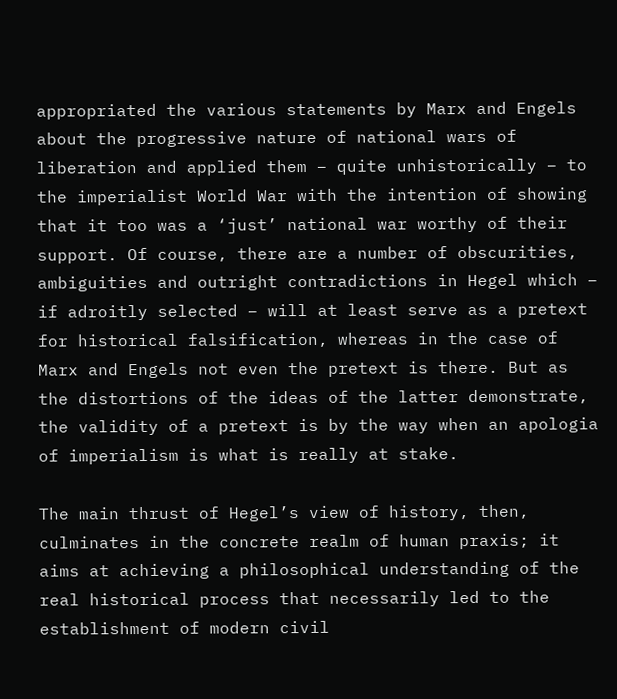appropriated the various statements by Marx and Engels about the progressive nature of national wars of liberation and applied them – quite unhistorically – to the imperialist World War with the intention of showing that it too was a ‘just’ national war worthy of their support. Of course, there are a number of obscurities, ambiguities and outright contradictions in Hegel which – if adroitly selected – will at least serve as a pretext for historical falsification, whereas in the case of Marx and Engels not even the pretext is there. But as the distortions of the ideas of the latter demonstrate, the validity of a pretext is by the way when an apologia of imperialism is what is really at stake.

The main thrust of Hegel’s view of history, then, culminates in the concrete realm of human praxis; it aims at achieving a philosophical understanding of the real historical process that necessarily led to the establishment of modern civil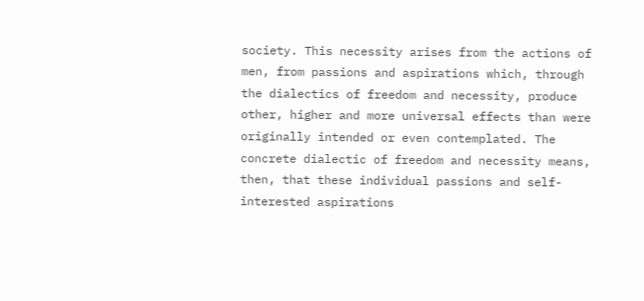society. This necessity arises from the actions of men, from passions and aspirations which, through the dialectics of freedom and necessity, produce other, higher and more universal effects than were originally intended or even contemplated. The concrete dialectic of freedom and necessity means, then, that these individual passions and self-interested aspirations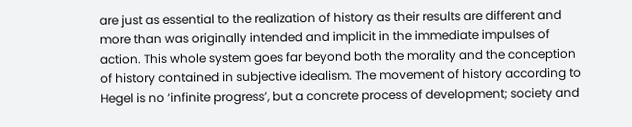are just as essential to the realization of history as their results are different and more than was originally intended and implicit in the immediate impulses of action. This whole system goes far beyond both the morality and the conception of history contained in subjective idealism. The movement of history according to Hegel is no ‘infinite progress’, but a concrete process of development; society and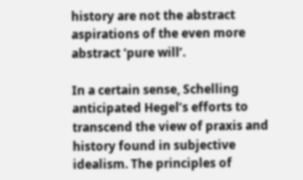history are not the abstract aspirations of the even more abstract ‘pure will’.

In a certain sense, Schelling anticipated Hegel’s efforts to transcend the view of praxis and history found in subjective idealism. The principles of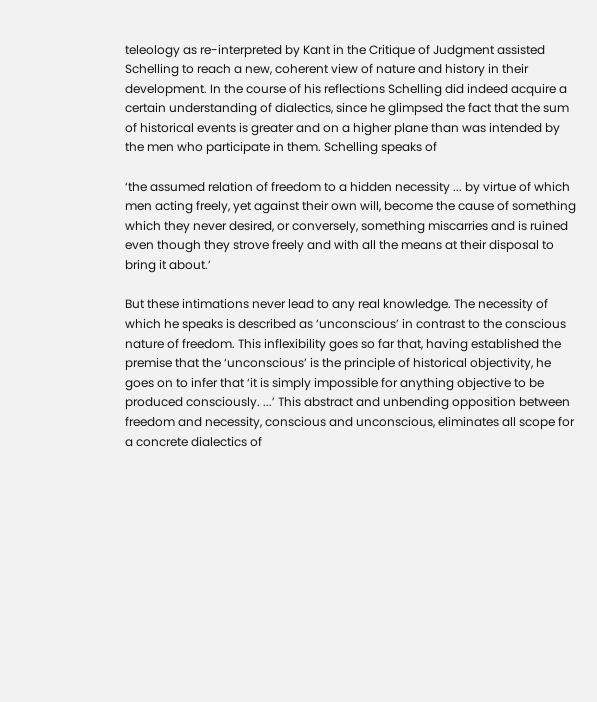teleology as re-interpreted by Kant in the Critique of Judgment assisted Schelling to reach a new, coherent view of nature and history in their development. In the course of his reflections Schelling did indeed acquire a certain understanding of dialectics, since he glimpsed the fact that the sum of historical events is greater and on a higher plane than was intended by the men who participate in them. Schelling speaks of

‘the assumed relation of freedom to a hidden necessity ... by virtue of which men acting freely, yet against their own will, become the cause of something which they never desired, or conversely, something miscarries and is ruined even though they strove freely and with all the means at their disposal to bring it about.’

But these intimations never lead to any real knowledge. The necessity of which he speaks is described as ‘unconscious’ in contrast to the conscious nature of freedom. This inflexibility goes so far that, having established the premise that the ‘unconscious’ is the principle of historical objectivity, he goes on to infer that ‘it is simply impossible for anything objective to be produced consciously. ...’ This abstract and unbending opposition between freedom and necessity, conscious and unconscious, eliminates all scope for a concrete dialectics of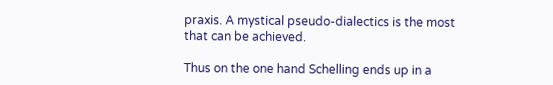praxis. A mystical pseudo-dialectics is the most that can be achieved.

Thus on the one hand Schelling ends up in a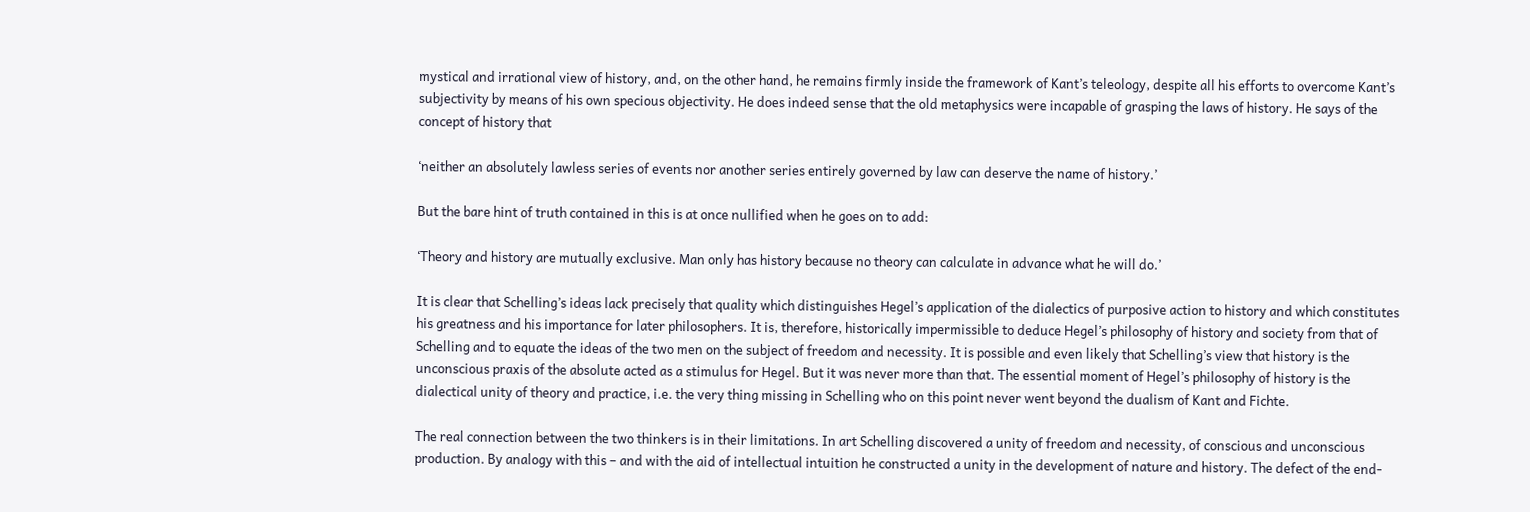mystical and irrational view of history, and, on the other hand, he remains firmly inside the framework of Kant’s teleology, despite all his efforts to overcome Kant’s subjectivity by means of his own specious objectivity. He does indeed sense that the old metaphysics were incapable of grasping the laws of history. He says of the concept of history that

‘neither an absolutely lawless series of events nor another series entirely governed by law can deserve the name of history.’

But the bare hint of truth contained in this is at once nullified when he goes on to add:

‘Theory and history are mutually exclusive. Man only has history because no theory can calculate in advance what he will do.’

It is clear that Schelling’s ideas lack precisely that quality which distinguishes Hegel’s application of the dialectics of purposive action to history and which constitutes his greatness and his importance for later philosophers. It is, therefore, historically impermissible to deduce Hegel’s philosophy of history and society from that of Schelling and to equate the ideas of the two men on the subject of freedom and necessity. It is possible and even likely that Schelling’s view that history is the unconscious praxis of the absolute acted as a stimulus for Hegel. But it was never more than that. The essential moment of Hegel’s philosophy of history is the dialectical unity of theory and practice, i.e. the very thing missing in Schelling who on this point never went beyond the dualism of Kant and Fichte.

The real connection between the two thinkers is in their limitations. In art Schelling discovered a unity of freedom and necessity, of conscious and unconscious production. By analogy with this – and with the aid of intellectual intuition he constructed a unity in the development of nature and history. The defect of the end-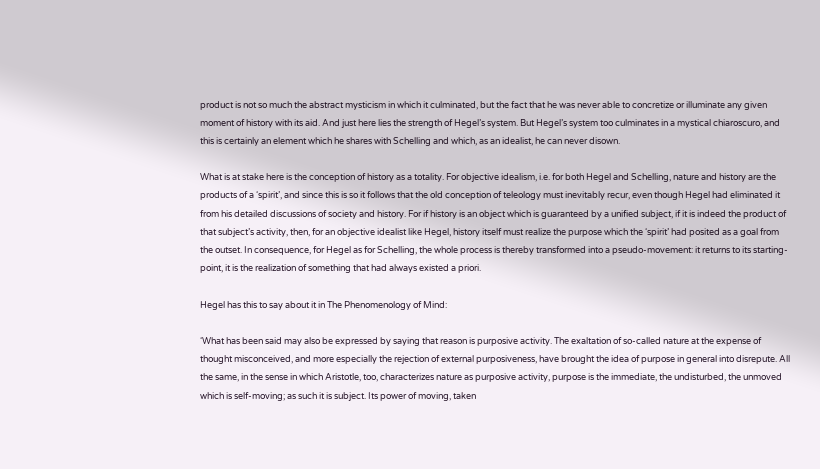product is not so much the abstract mysticism in which it culminated, but the fact that he was never able to concretize or illuminate any given moment of history with its aid. And just here lies the strength of Hegel’s system. But Hegel’s system too culminates in a mystical chiaroscuro, and this is certainly an element which he shares with Schelling and which, as an idealist, he can never disown.

What is at stake here is the conception of history as a totality. For objective idealism, i.e. for both Hegel and Schelling, nature and history are the products of a ‘spirit’, and since this is so it follows that the old conception of teleology must inevitably recur, even though Hegel had eliminated it from his detailed discussions of society and history. For if history is an object which is guaranteed by a unified subject, if it is indeed the product of that subject’s activity, then, for an objective idealist like Hegel, history itself must realize the purpose which the ‘spirit’ had posited as a goal from the outset. In consequence, for Hegel as for Schelling, the whole process is thereby transformed into a pseudo-movement: it returns to its starting-point, it is the realization of something that had always existed a priori.

Hegel has this to say about it in The Phenomenology of Mind:

‘What has been said may also be expressed by saying that reason is purposive activity. The exaltation of so-called nature at the expense of thought misconceived, and more especially the rejection of external purposiveness, have brought the idea of purpose in general into disrepute. All the same, in the sense in which Aristotle, too, characterizes nature as purposive activity, purpose is the immediate, the undisturbed, the unmoved which is self-moving; as such it is subject. Its power of moving, taken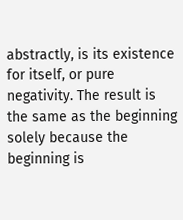abstractly, is its existence for itself, or pure negativity. The result is the same as the beginning solely because the beginning is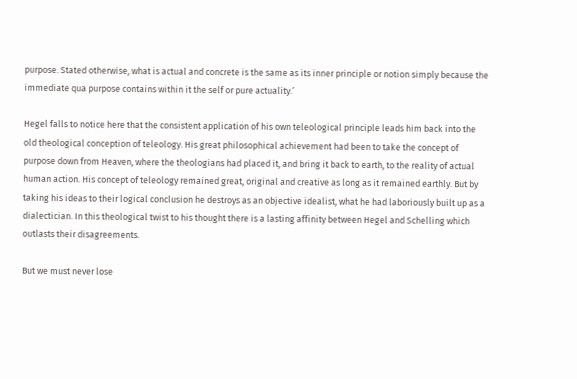purpose. Stated otherwise, what is actual and concrete is the same as its inner principle or notion simply because the immediate qua purpose contains within it the self or pure actuality.’

Hegel falls to notice here that the consistent application of his own teleological principle leads him back into the old theological conception of teleology. His great philosophical achievement had been to take the concept of purpose down from Heaven, where the theologians had placed it, and bring it back to earth, to the reality of actual human action. His concept of teleology remained great, original and creative as long as it remained earthly. But by taking his ideas to their logical conclusion he destroys as an objective idealist, what he had laboriously built up as a dialectician. In this theological twist to his thought there is a lasting affinity between Hegel and Schelling which outlasts their disagreements.

But we must never lose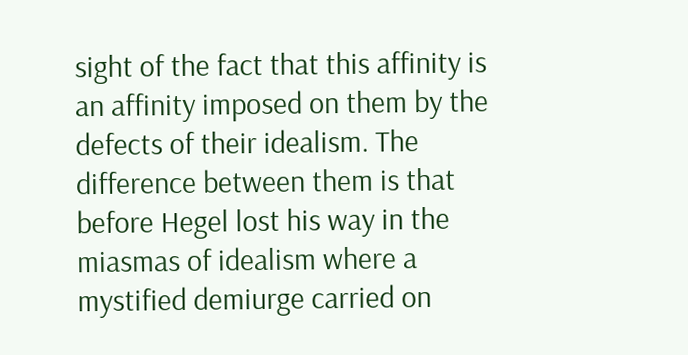sight of the fact that this affinity is an affinity imposed on them by the defects of their idealism. The difference between them is that before Hegel lost his way in the miasmas of idealism where a mystified demiurge carried on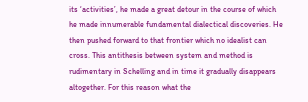its ‘activities’, he made a great detour in the course of which he made innumerable fundamental dialectical discoveries. He then pushed forward to that frontier which no idealist can cross. This antithesis between system and method is rudimentary in Schelling and in time it gradually disappears altogether. For this reason what the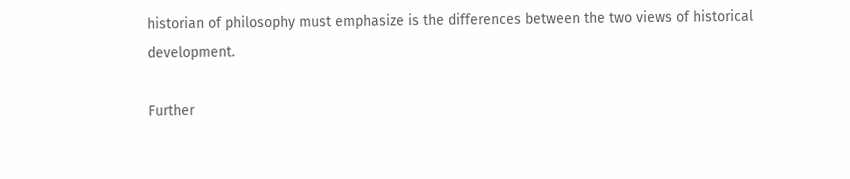historian of philosophy must emphasize is the differences between the two views of historical development.

Further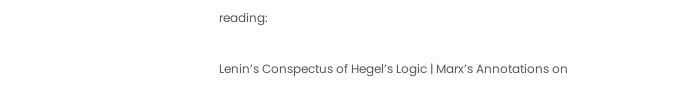reading:

Lenin’s Conspectus of Hegel’s Logic | Marx’s Annotations on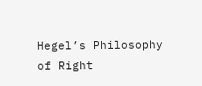Hegel’s Philosophy of Right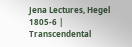Jena Lectures, Hegel 1805-6 | Transcendental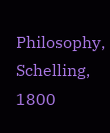Philosophy, Schelling, 1800